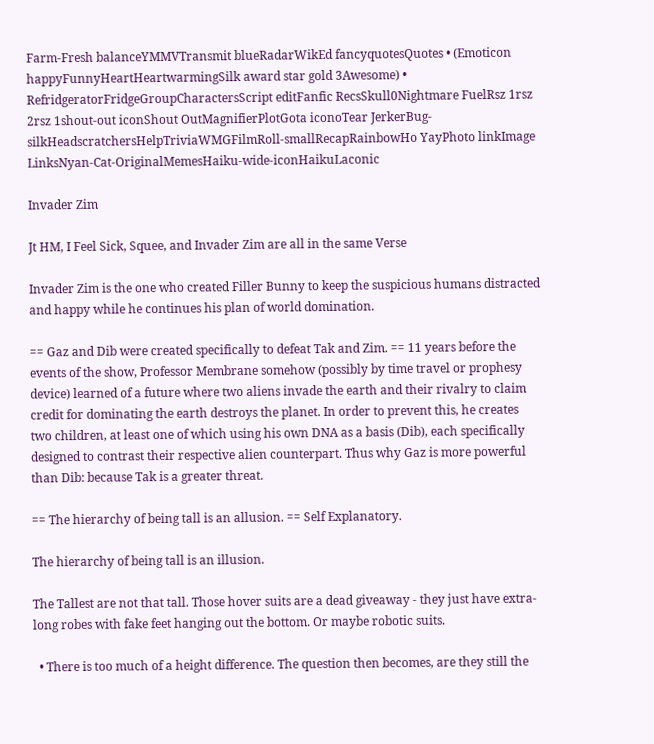Farm-Fresh balanceYMMVTransmit blueRadarWikEd fancyquotesQuotes • (Emoticon happyFunnyHeartHeartwarmingSilk award star gold 3Awesome) • RefridgeratorFridgeGroupCharactersScript editFanfic RecsSkull0Nightmare FuelRsz 1rsz 2rsz 1shout-out iconShout OutMagnifierPlotGota iconoTear JerkerBug-silkHeadscratchersHelpTriviaWMGFilmRoll-smallRecapRainbowHo YayPhoto linkImage LinksNyan-Cat-OriginalMemesHaiku-wide-iconHaikuLaconic

Invader Zim

Jt HM, I Feel Sick, Squee, and Invader Zim are all in the same Verse

Invader Zim is the one who created Filler Bunny to keep the suspicious humans distracted and happy while he continues his plan of world domination.

== Gaz and Dib were created specifically to defeat Tak and Zim. == 11 years before the events of the show, Professor Membrane somehow (possibly by time travel or prophesy device) learned of a future where two aliens invade the earth and their rivalry to claim credit for dominating the earth destroys the planet. In order to prevent this, he creates two children, at least one of which using his own DNA as a basis (Dib), each specifically designed to contrast their respective alien counterpart. Thus why Gaz is more powerful than Dib: because Tak is a greater threat.

== The hierarchy of being tall is an allusion. == Self Explanatory.

The hierarchy of being tall is an illusion.

The Tallest are not that tall. Those hover suits are a dead giveaway - they just have extra-long robes with fake feet hanging out the bottom. Or maybe robotic suits.

  • There is too much of a height difference. The question then becomes, are they still the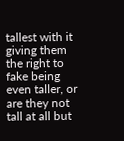tallest with it giving them the right to fake being even taller, or are they not tall at all but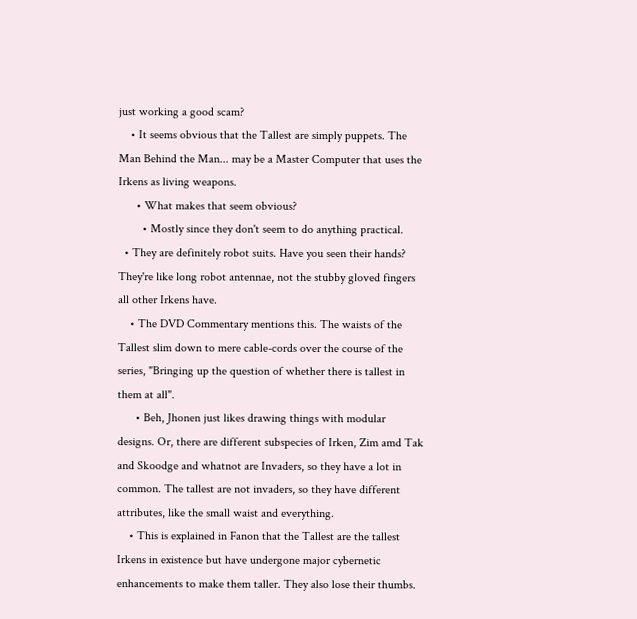just working a good scam?
    • It seems obvious that the Tallest are simply puppets. The Man Behind the Man... may be a Master Computer that uses the Irkens as living weapons.
      • What makes that seem obvious?
        • Mostly since they don't seem to do anything practical.
  • They are definitely robot suits. Have you seen their hands? They're like long robot antennae, not the stubby gloved fingers all other Irkens have.
    • The DVD Commentary mentions this. The waists of the Tallest slim down to mere cable-cords over the course of the series, "Bringing up the question of whether there is tallest in them at all".
      • Beh, Jhonen just likes drawing things with modular designs. Or, there are different subspecies of Irken, Zim amd Tak and Skoodge and whatnot are Invaders, so they have a lot in common. The tallest are not invaders, so they have different attributes, like the small waist and everything.
    • This is explained in Fanon that the Tallest are the tallest Irkens in existence but have undergone major cybernetic enhancements to make them taller. They also lose their thumbs.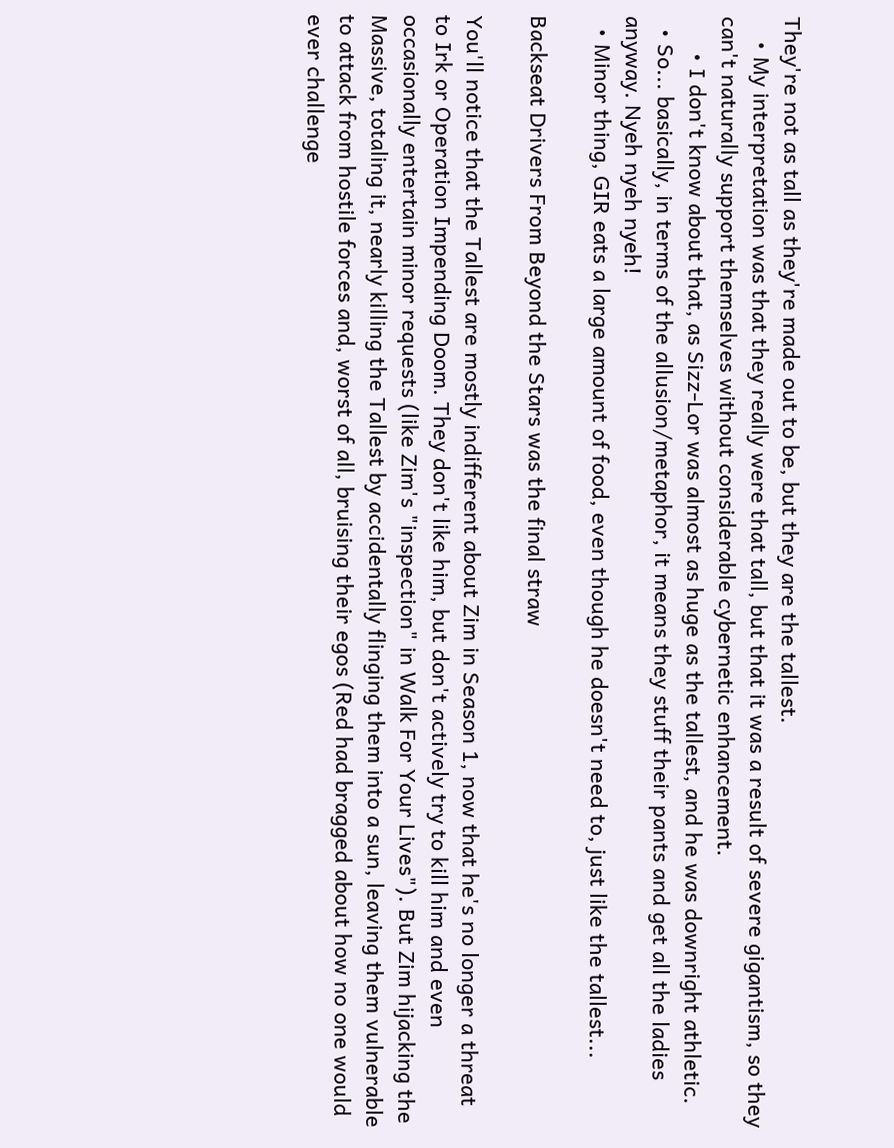They're not as tall as they're made out to be, but they are the tallest.
    • My interpretation was that they really were that tall, but that it was a result of severe gigantism, so they can't naturally support themselves without considerable cybernetic enhancement.
      • I don't know about that, as Sizz-Lor was almost as huge as the tallest, and he was downright athletic.
  • So... basically, in terms of the allusion/metaphor, it means they stuff their pants and get all the ladies anyway. Nyeh nyeh nyeh!
  • Minor thing, GIR eats a large amount of food, even though he doesn't need to, just like the tallest...

Backseat Drivers From Beyond the Stars was the final straw

You'll notice that the Tallest are mostly indifferent about Zim in Season 1, now that he's no longer a threat to Irk or Operation Impending Doom. They don't like him, but don't actively try to kill him and even occasionally entertain minor requests (like Zim's "inspection" in Walk For Your Lives"). But Zim hijacking the Massive, totaling it, nearly killing the Tallest by accidentally flinging them into a sun, leaving them vulnerable to attack from hostile forces and, worst of all, bruising their egos (Red had bragged about how no one would ever challenge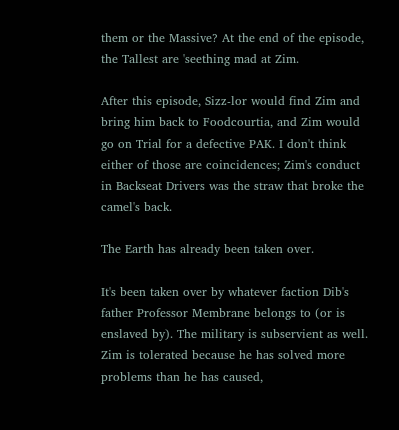them or the Massive? At the end of the episode, the Tallest are 'seething mad at Zim.

After this episode, Sizz-lor would find Zim and bring him back to Foodcourtia, and Zim would go on Trial for a defective PAK. I don't think either of those are coincidences; Zim's conduct in Backseat Drivers was the straw that broke the camel's back.

The Earth has already been taken over.

It's been taken over by whatever faction Dib's father Professor Membrane belongs to (or is enslaved by). The military is subservient as well. Zim is tolerated because he has solved more problems than he has caused,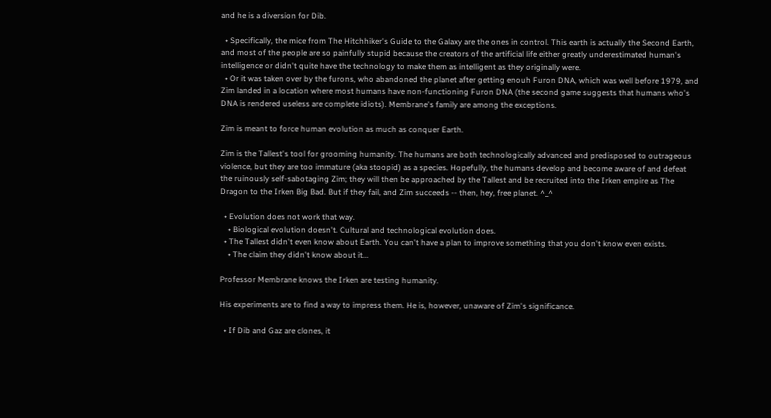and he is a diversion for Dib.

  • Specifically, the mice from The Hitchhiker's Guide to the Galaxy are the ones in control. This earth is actually the Second Earth, and most of the people are so painfully stupid because the creators of the artificial life either greatly underestimated human's intelligence or didn't quite have the technology to make them as intelligent as they originally were.
  • Or it was taken over by the furons, who abandoned the planet after getting enouh Furon DNA, which was well before 1979, and Zim landed in a location where most humans have non-functioning Furon DNA (the second game suggests that humans who's DNA is rendered useless are complete idiots). Membrane's family are among the exceptions.

Zim is meant to force human evolution as much as conquer Earth.

Zim is the Tallest's tool for grooming humanity. The humans are both technologically advanced and predisposed to outrageous violence, but they are too immature (aka stoopid) as a species. Hopefully, the humans develop and become aware of and defeat the ruinously self-sabotaging Zim; they will then be approached by the Tallest and be recruited into the Irken empire as The Dragon to the Irken Big Bad. But if they fail, and Zim succeeds -- then, hey, free planet. ^_^

  • Evolution does not work that way.
    • Biological evolution doesn't. Cultural and technological evolution does.
  • The Tallest didn't even know about Earth. You can't have a plan to improve something that you don't know even exists.
    • The claim they didn't know about it...

Professor Membrane knows the Irken are testing humanity.

His experiments are to find a way to impress them. He is, however, unaware of Zim's significance.

  • If Dib and Gaz are clones, it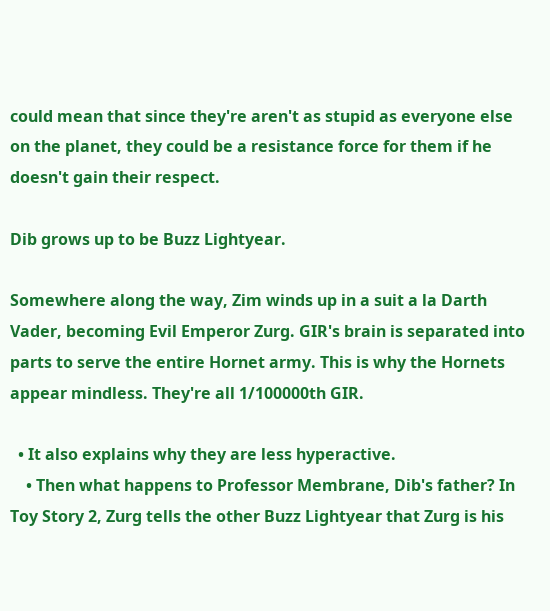could mean that since they're aren't as stupid as everyone else on the planet, they could be a resistance force for them if he doesn't gain their respect.

Dib grows up to be Buzz Lightyear.

Somewhere along the way, Zim winds up in a suit a la Darth Vader, becoming Evil Emperor Zurg. GIR's brain is separated into parts to serve the entire Hornet army. This is why the Hornets appear mindless. They're all 1/100000th GIR.

  • It also explains why they are less hyperactive.
    • Then what happens to Professor Membrane, Dib's father? In Toy Story 2, Zurg tells the other Buzz Lightyear that Zurg is his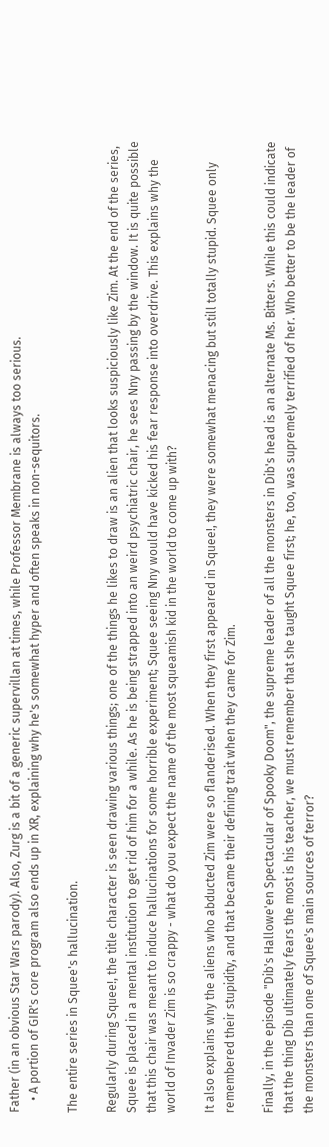Father (in an obvious Star Wars parody). Also, Zurg is a bit of a generic supervillan at times, while Professor Membrane is always too serious.
    • A portion of GIR's core program also ends up in XR, explaining why he's somewhat hyper and often speaks in non-sequitors.

The entire series in Squee's hallucination.

Regularly during Squee!, the title character is seen drawing various things; one of the things he likes to draw is an alien that looks suspiciously like Zim. At the end of the series, Squee is placed in a mental institution to get rid of him for a while. As he is being strapped into an weird psychiatric chair, he sees Nny passing by the window. It is quite possible that this chair was meant to induce hallucinations for some horrible experiment; Squee seeing Nny would have kicked his fear response into overdrive. This explains why the world of Invader Zim is so crappy - what do you expect the name of the most squeamish kid in the world to come up with?

It also explains why the aliens who abducted Zim were so flanderised. When they first appeared in Squee!, they were somewhat menacing but still totally stupid. Squee only remembered their stupidity, and that became their defining trait when they came for Zim.

Finally, in the episode "Dib's Hallowe'en Spectacular of Spooky Doom", the supreme leader of all the monsters in Dib's head is an alternate Ms. Bitters. While this could indicate that the thing Dib ultimately fears the most is his teacher, we must remember that she taught Squee first; he, too, was supremely terrified of her. Who better to be the leader of the monsters than one of Squee's main sources of terror?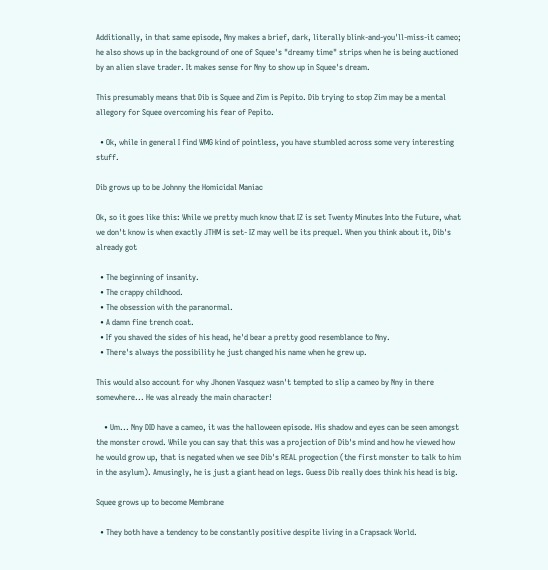Additionally, in that same episode, Nny makes a brief, dark, literally blink-and-you'll-miss-it cameo; he also shows up in the background of one of Squee's "dreamy time" strips when he is being auctioned by an alien slave trader. It makes sense for Nny to show up in Squee's dream.

This presumably means that Dib is Squee and Zim is Pepito. Dib trying to stop Zim may be a mental allegory for Squee overcoming his fear of Pepito.

  • Ok, while in general I find WMG kind of pointless, you have stumbled across some very interesting stuff.

Dib grows up to be Johnny the Homicidal Maniac

Ok, so it goes like this: While we pretty much know that IZ is set Twenty Minutes Into the Future, what we don't know is when exactly JTHM is set- IZ may well be its prequel. When you think about it, Dib's already got

  • The beginning of insanity.
  • The crappy childhood.
  • The obsession with the paranormal.
  • A damn fine trench coat.
  • If you shaved the sides of his head, he'd bear a pretty good resemblance to Nny.
  • There's always the possibility he just changed his name when he grew up.

This would also account for why Jhonen Vasquez wasn't tempted to slip a cameo by Nny in there somewhere... He was already the main character!

    • Um... Nny DID have a cameo, it was the halloween episode. His shadow and eyes can be seen amongst the monster crowd. While you can say that this was a projection of Dib's mind and how he viewed how he would grow up, that is negated when we see Dib's REAL progection (the first monster to talk to him in the asylum). Amusingly, he is just a giant head on legs. Guess Dib really does think his head is big.

Squee grows up to become Membrane

  • They both have a tendency to be constantly positive despite living in a Crapsack World.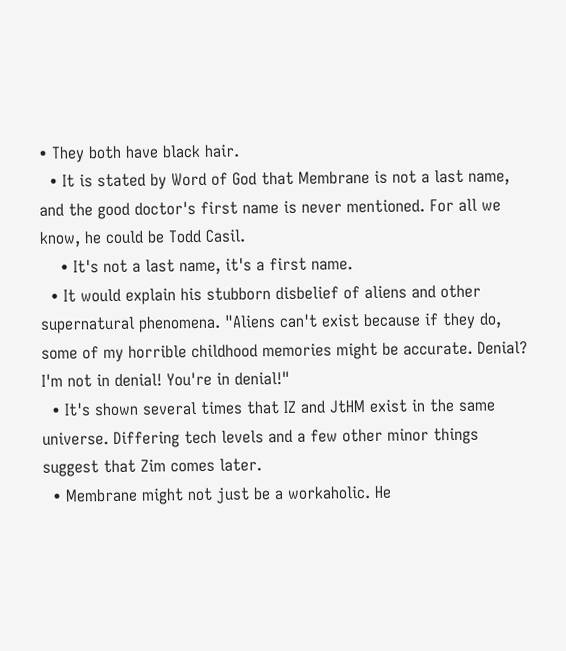• They both have black hair.
  • It is stated by Word of God that Membrane is not a last name, and the good doctor's first name is never mentioned. For all we know, he could be Todd Casil.
    • It's not a last name, it's a first name.
  • It would explain his stubborn disbelief of aliens and other supernatural phenomena. "Aliens can't exist because if they do, some of my horrible childhood memories might be accurate. Denial? I'm not in denial! You're in denial!"
  • It's shown several times that IZ and JtHM exist in the same universe. Differing tech levels and a few other minor things suggest that Zim comes later.
  • Membrane might not just be a workaholic. He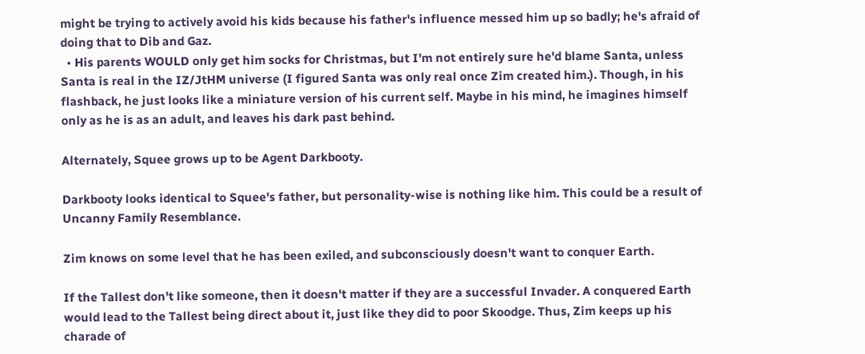might be trying to actively avoid his kids because his father's influence messed him up so badly; he's afraid of doing that to Dib and Gaz.
  • His parents WOULD only get him socks for Christmas, but I'm not entirely sure he'd blame Santa, unless Santa is real in the IZ/JtHM universe (I figured Santa was only real once Zim created him.). Though, in his flashback, he just looks like a miniature version of his current self. Maybe in his mind, he imagines himself only as he is as an adult, and leaves his dark past behind.

Alternately, Squee grows up to be Agent Darkbooty.

Darkbooty looks identical to Squee's father, but personality-wise is nothing like him. This could be a result of Uncanny Family Resemblance.

Zim knows on some level that he has been exiled, and subconsciously doesn't want to conquer Earth.

If the Tallest don't like someone, then it doesn't matter if they are a successful Invader. A conquered Earth would lead to the Tallest being direct about it, just like they did to poor Skoodge. Thus, Zim keeps up his charade of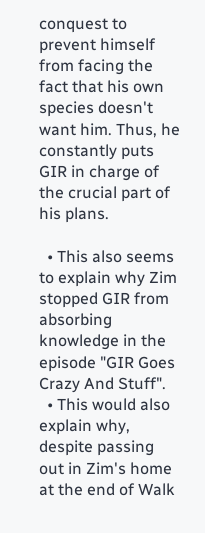conquest to prevent himself from facing the fact that his own species doesn't want him. Thus, he constantly puts GIR in charge of the crucial part of his plans.

  • This also seems to explain why Zim stopped GIR from absorbing knowledge in the episode "GIR Goes Crazy And Stuff".
  • This would also explain why, despite passing out in Zim's home at the end of Walk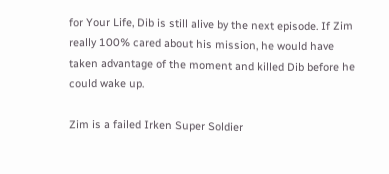for Your Life, Dib is still alive by the next episode. If Zim really 100% cared about his mission, he would have taken advantage of the moment and killed Dib before he could wake up.

Zim is a failed Irken Super Soldier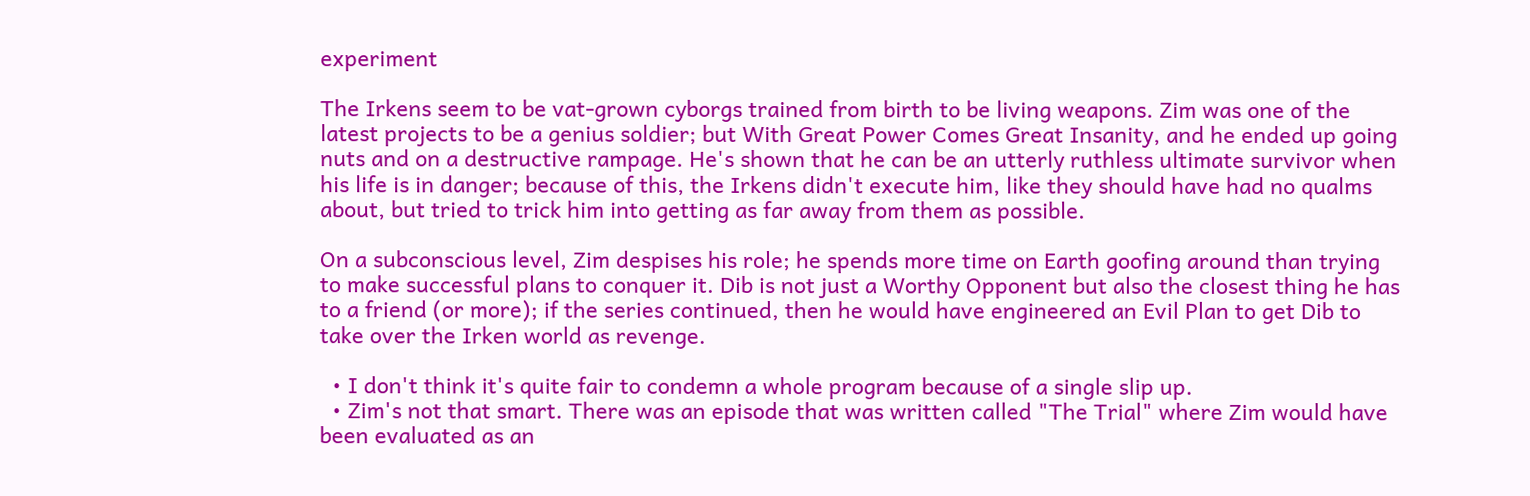experiment

The Irkens seem to be vat-grown cyborgs trained from birth to be living weapons. Zim was one of the latest projects to be a genius soldier; but With Great Power Comes Great Insanity, and he ended up going nuts and on a destructive rampage. He's shown that he can be an utterly ruthless ultimate survivor when his life is in danger; because of this, the Irkens didn't execute him, like they should have had no qualms about, but tried to trick him into getting as far away from them as possible.

On a subconscious level, Zim despises his role; he spends more time on Earth goofing around than trying to make successful plans to conquer it. Dib is not just a Worthy Opponent but also the closest thing he has to a friend (or more); if the series continued, then he would have engineered an Evil Plan to get Dib to take over the Irken world as revenge.

  • I don't think it's quite fair to condemn a whole program because of a single slip up.
  • Zim's not that smart. There was an episode that was written called "The Trial" where Zim would have been evaluated as an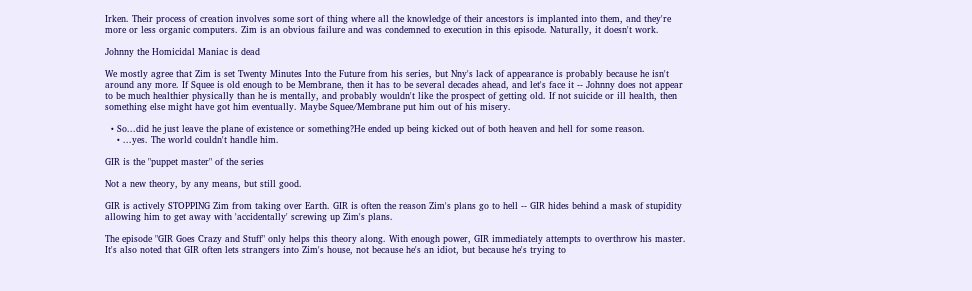Irken. Their process of creation involves some sort of thing where all the knowledge of their ancestors is implanted into them, and they're more or less organic computers. Zim is an obvious failure and was condemned to execution in this episode. Naturally, it doesn't work.

Johnny the Homicidal Maniac is dead

We mostly agree that Zim is set Twenty Minutes Into the Future from his series, but Nny's lack of appearance is probably because he isn't around any more. If Squee is old enough to be Membrane, then it has to be several decades ahead, and let's face it -- Johnny does not appear to be much healthier physically than he is mentally, and probably wouldn't like the prospect of getting old. If not suicide or ill health, then something else might have got him eventually. Maybe Squee/Membrane put him out of his misery.

  • So...did he just leave the plane of existence or something?He ended up being kicked out of both heaven and hell for some reason.
    • ...yes. The world couldn't handle him.

GIR is the "puppet master" of the series

Not a new theory, by any means, but still good.

GIR is actively STOPPING Zim from taking over Earth. GIR is often the reason Zim's plans go to hell -- GIR hides behind a mask of stupidity allowing him to get away with 'accidentally' screwing up Zim's plans.

The episode "GIR Goes Crazy and Stuff" only helps this theory along. With enough power, GIR immediately attempts to overthrow his master. It's also noted that GIR often lets strangers into Zim's house, not because he's an idiot, but because he's trying to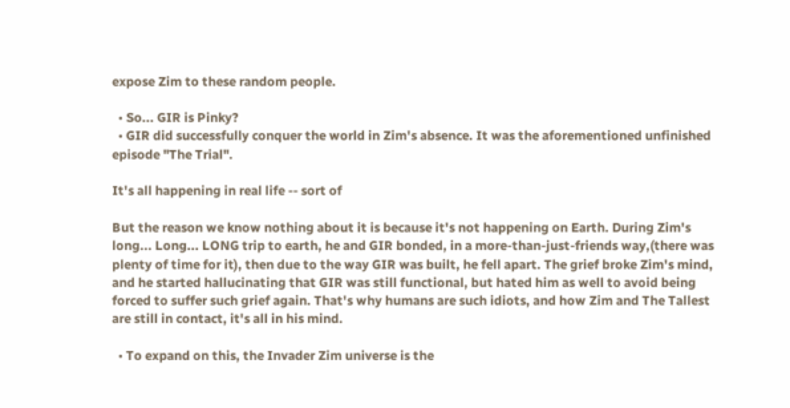expose Zim to these random people.

  • So... GIR is Pinky?
  • GIR did successfully conquer the world in Zim's absence. It was the aforementioned unfinished episode "The Trial".

It's all happening in real life -- sort of

But the reason we know nothing about it is because it's not happening on Earth. During Zim's long... Long... LONG trip to earth, he and GIR bonded, in a more-than-just-friends way,(there was plenty of time for it), then due to the way GIR was built, he fell apart. The grief broke Zim's mind, and he started hallucinating that GIR was still functional, but hated him as well to avoid being forced to suffer such grief again. That's why humans are such idiots, and how Zim and The Tallest are still in contact, it's all in his mind.

  • To expand on this, the Invader Zim universe is the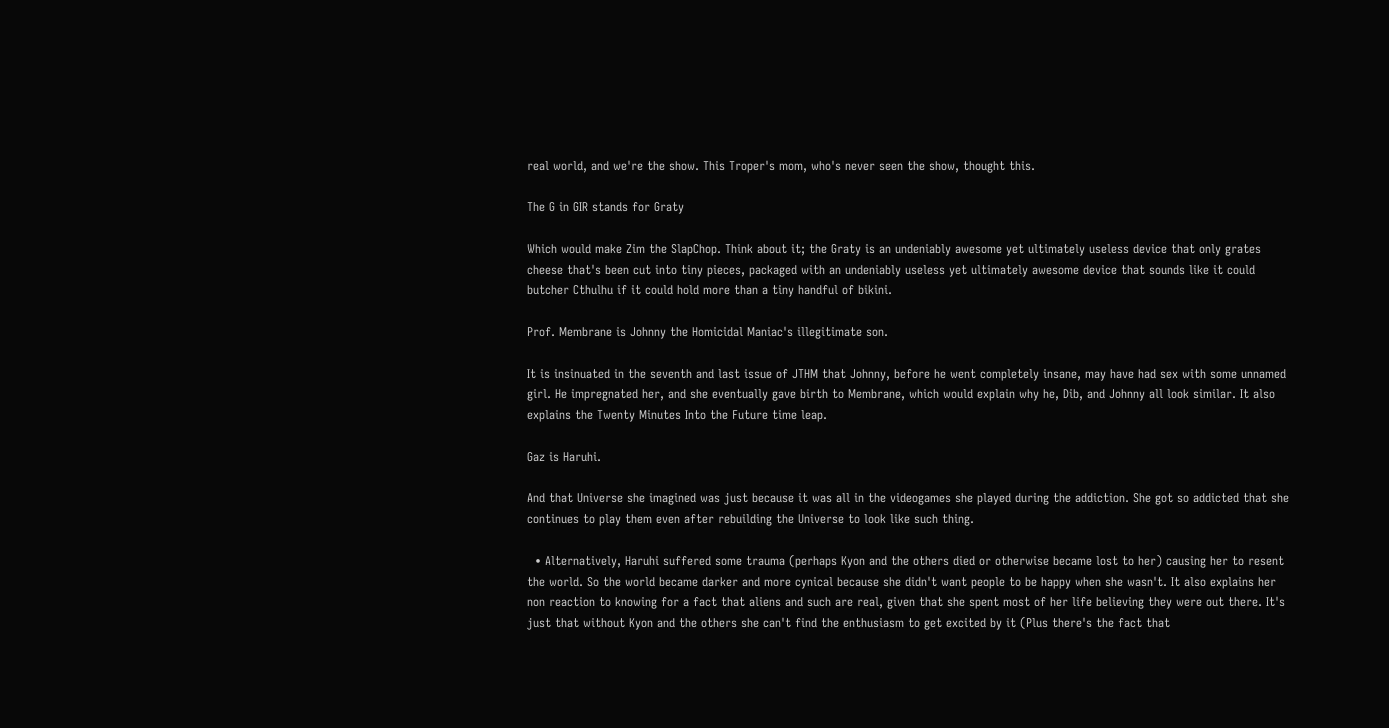real world, and we're the show. This Troper's mom, who's never seen the show, thought this.

The G in GIR stands for Graty

Which would make Zim the SlapChop. Think about it; the Graty is an undeniably awesome yet ultimately useless device that only grates cheese that's been cut into tiny pieces, packaged with an undeniably useless yet ultimately awesome device that sounds like it could butcher Cthulhu if it could hold more than a tiny handful of bikini.

Prof. Membrane is Johnny the Homicidal Maniac's illegitimate son.

It is insinuated in the seventh and last issue of JTHM that Johnny, before he went completely insane, may have had sex with some unnamed girl. He impregnated her, and she eventually gave birth to Membrane, which would explain why he, Dib, and Johnny all look similar. It also explains the Twenty Minutes Into the Future time leap.

Gaz is Haruhi.

And that Universe she imagined was just because it was all in the videogames she played during the addiction. She got so addicted that she continues to play them even after rebuilding the Universe to look like such thing.

  • Alternatively, Haruhi suffered some trauma (perhaps Kyon and the others died or otherwise became lost to her) causing her to resent the world. So the world became darker and more cynical because she didn't want people to be happy when she wasn't. It also explains her non reaction to knowing for a fact that aliens and such are real, given that she spent most of her life believing they were out there. It's just that without Kyon and the others she can't find the enthusiasm to get excited by it (Plus there's the fact that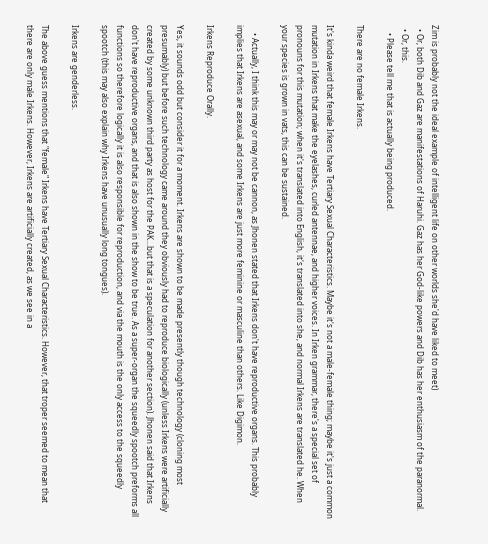Zim is probably not the ideal example of intelligent life on other worlds she'd have liked to meet)
  • Or, both Dib and Gaz are manifestations of Haruhi. Gaz has her God-like powers and Dib has her enthusiasm of the paranormal.
  • Or, this.
    • Please tell me that is actually being produced.

There are no female Irkens.

It's kinda weird that female Irkens have Tertiary Sexual Characteristics. Maybe it's not a male-female thing; maybe it's just a common mutation in Irkens that make the eyelashes, curled antennae, and higher voices. In Irken grammar, there's a special set of pronouns for this mutation; when it's translated into English, it's translated into she, and normal Irkens are translated he. When your species is grown in vats, this can be sustained.

    • Actually, I think this may or may not be cannon, as Jhonen stated that Irkens don't have reproductive organs. This probably implies that Irkens are asexual, and some Irkens are just more feminine or masculine than others. Like Digimon.

Irkens Reproduce Orally.

Yes, it sounds odd but consider it for a moment. Irkens are shown to be made presently though technology (cloning most presumably) but before such technology came around they obviously had to reproduce biologically (unless Irkens were artificially created by some unknown third party as host for the PAK...but that is a speculation for another section). Jhonen said that Irkens don't have reproductive organs, and that is also shown in the show to be true. As a super-organ the squeedly spootch preforms all functions so therefore logically it is also responsible for reproduction, and via the mouth is the only access to the squeedly spootch (this may also explain why Irkens have unusually long tongues).

Irkens are genderless.

The above guess mentions that "female" Irkens have Tertiary Sexual Characteristics. However, that troper seemed to mean that there are only male Irkens. However, Irkens are artificially created, as we see in a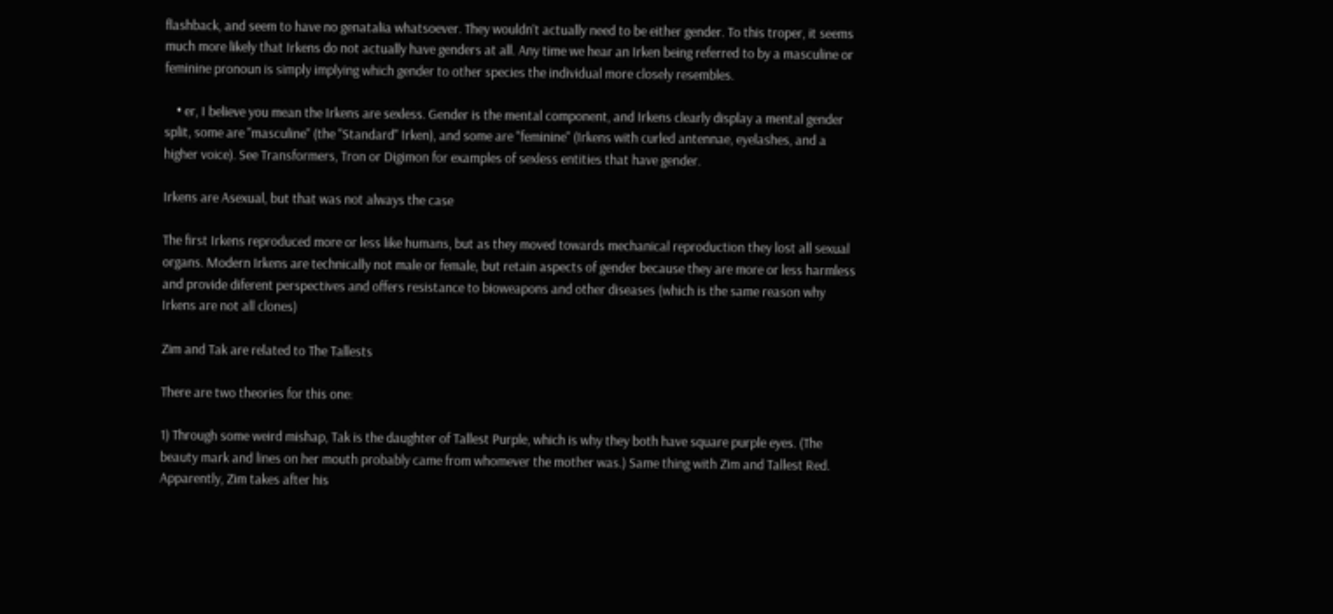flashback, and seem to have no genatalia whatsoever. They wouldn't actually need to be either gender. To this troper, it seems much more likely that Irkens do not actually have genders at all. Any time we hear an Irken being referred to by a masculine or feminine pronoun is simply implying which gender to other species the individual more closely resembles.

    • er, I believe you mean the Irkens are sexless. Gender is the mental component, and Irkens clearly display a mental gender split, some are "masculine" (the "Standard" Irken), and some are "feminine" (Irkens with curled antennae, eyelashes, and a higher voice). See Transformers, Tron or Digimon for examples of sexless entities that have gender.

Irkens are Asexual, but that was not always the case

The first Irkens reproduced more or less like humans, but as they moved towards mechanical reproduction they lost all sexual organs. Modern Irkens are technically not male or female, but retain aspects of gender because they are more or less harmless and provide diferent perspectives and offers resistance to bioweapons and other diseases (which is the same reason why Irkens are not all clones)

Zim and Tak are related to The Tallests

There are two theories for this one:

1) Through some weird mishap, Tak is the daughter of Tallest Purple, which is why they both have square purple eyes. (The beauty mark and lines on her mouth probably came from whomever the mother was.) Same thing with Zim and Tallest Red. Apparently, Zim takes after his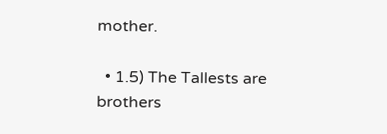mother.

  • 1.5) The Tallests are brothers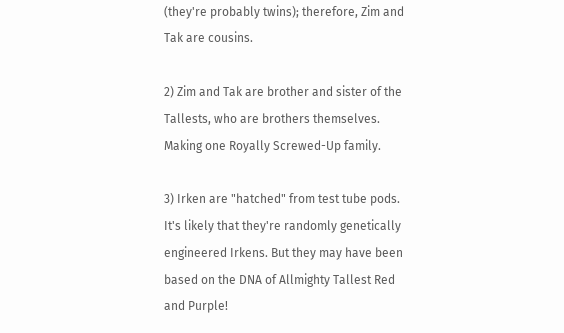(they're probably twins); therefore, Zim and Tak are cousins.

2) Zim and Tak are brother and sister of the Tallests, who are brothers themselves. Making one Royally Screwed-Up family.

3) Irken are "hatched" from test tube pods. It's likely that they're randomly genetically engineered Irkens. But they may have been based on the DNA of Allmighty Tallest Red and Purple!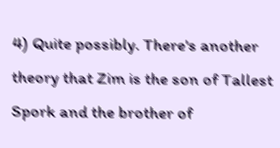4) Quite possibly. There's another theory that Zim is the son of Tallest Spork and the brother of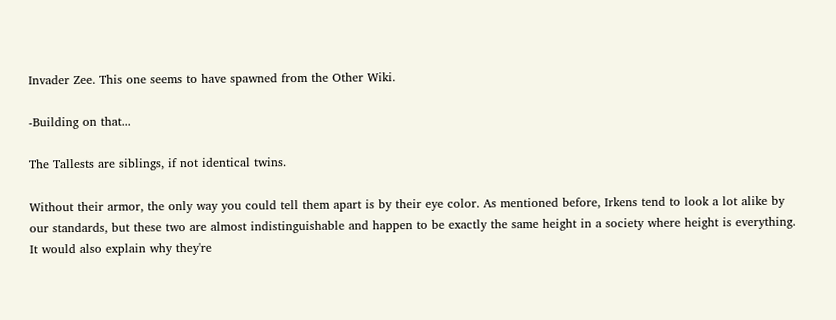Invader Zee. This one seems to have spawned from the Other Wiki.

-Building on that...

The Tallests are siblings, if not identical twins.

Without their armor, the only way you could tell them apart is by their eye color. As mentioned before, Irkens tend to look a lot alike by our standards, but these two are almost indistinguishable and happen to be exactly the same height in a society where height is everything. It would also explain why they're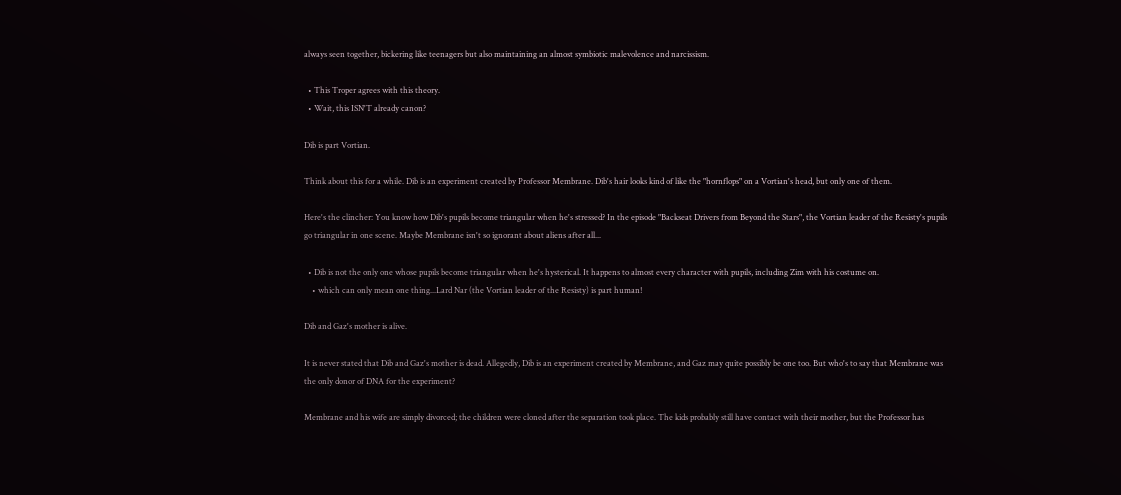always seen together, bickering like teenagers but also maintaining an almost symbiotic malevolence and narcissism.

  • This Troper agrees with this theory.
  • Wait, this ISN'T already canon?

Dib is part Vortian.

Think about this for a while. Dib is an experiment created by Professor Membrane. Dib's hair looks kind of like the "hornflops" on a Vortian's head, but only one of them.

Here's the clincher: You know how Dib's pupils become triangular when he's stressed? In the episode "Backseat Drivers from Beyond the Stars", the Vortian leader of the Resisty's pupils go triangular in one scene. Maybe Membrane isn't so ignorant about aliens after all...

  • Dib is not the only one whose pupils become triangular when he's hysterical. It happens to almost every character with pupils, including Zim with his costume on.
    • which can only mean one thing...Lard Nar (the Vortian leader of the Resisty) is part human!

Dib and Gaz's mother is alive.

It is never stated that Dib and Gaz's mother is dead. Allegedly, Dib is an experiment created by Membrane, and Gaz may quite possibly be one too. But who's to say that Membrane was the only donor of DNA for the experiment?

Membrane and his wife are simply divorced; the children were cloned after the separation took place. The kids probably still have contact with their mother, but the Professor has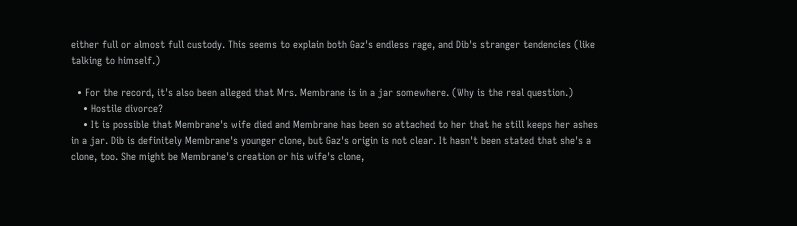either full or almost full custody. This seems to explain both Gaz's endless rage, and Dib's stranger tendencies (like talking to himself.)

  • For the record, it's also been alleged that Mrs. Membrane is in a jar somewhere. (Why is the real question.)
    • Hostile divorce?
    • It is possible that Membrane's wife died and Membrane has been so attached to her that he still keeps her ashes in a jar. Dib is definitely Membrane's younger clone, but Gaz's origin is not clear. It hasn't been stated that she's a clone, too. She might be Membrane's creation or his wife's clone,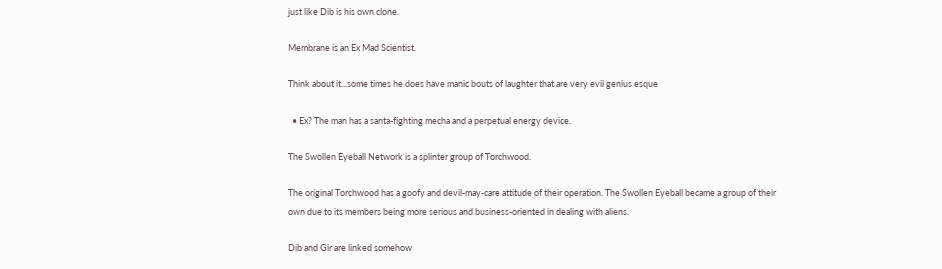just like Dib is his own clone.

Membrane is an Ex Mad Scientist.

Think about it...some times he does have manic bouts of laughter that are very evil genius esque

  • Ex? The man has a santa-fighting mecha and a perpetual energy device.

The Swollen Eyeball Network is a splinter group of Torchwood.

The original Torchwood has a goofy and devil-may-care attitude of their operation. The Swollen Eyeball became a group of their own due to its members being more serious and business-oriented in dealing with aliens.

Dib and Gir are linked somehow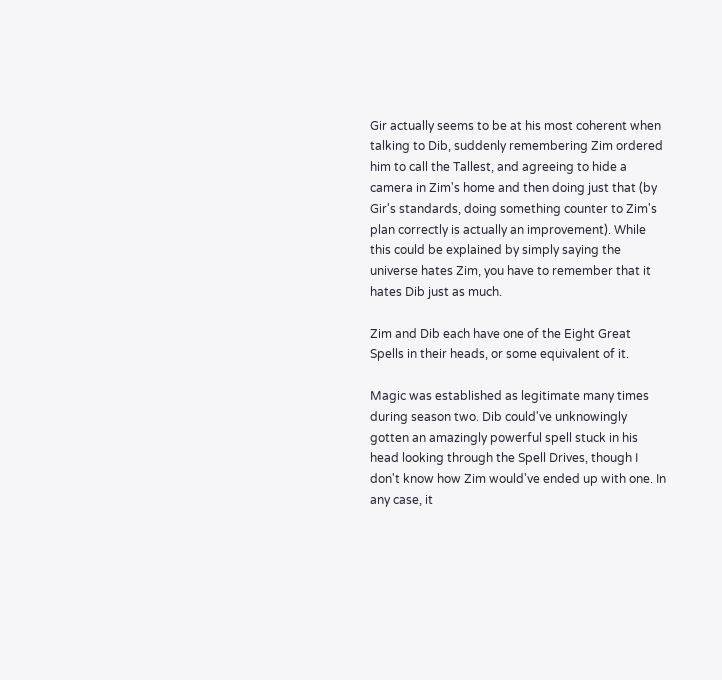Gir actually seems to be at his most coherent when talking to Dib, suddenly remembering Zim ordered him to call the Tallest, and agreeing to hide a camera in Zim's home and then doing just that (by Gir's standards, doing something counter to Zim's plan correctly is actually an improvement). While this could be explained by simply saying the universe hates Zim, you have to remember that it hates Dib just as much.

Zim and Dib each have one of the Eight Great Spells in their heads, or some equivalent of it.

Magic was established as legitimate many times during season two. Dib could've unknowingly gotten an amazingly powerful spell stuck in his head looking through the Spell Drives, though I don't know how Zim would've ended up with one. In any case, it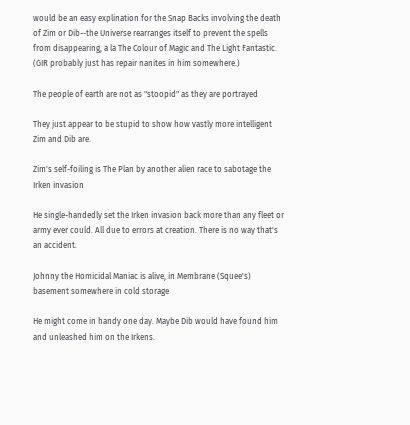would be an easy explination for the Snap Backs involving the death of Zim or Dib--the Universe rearranges itself to prevent the spells from disappearing, a la The Colour of Magic and The Light Fantastic. (GIR probably just has repair nanites in him somewhere.)

The people of earth are not as "stoopid" as they are portrayed

They just appear to be stupid to show how vastly more intelligent Zim and Dib are.

Zim's self-foiling is The Plan by another alien race to sabotage the Irken invasion

He single-handedly set the Irken invasion back more than any fleet or army ever could. All due to errors at creation. There is no way that's an accident.

Johnny the Homicidal Maniac is alive, in Membrane (Squee's) basement somewhere in cold storage

He might come in handy one day. Maybe Dib would have found him and unleashed him on the Irkens.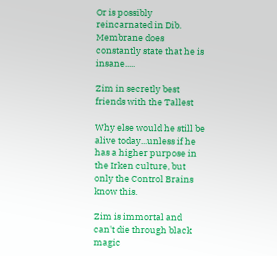Or is possibly reincarnated in Dib. Membrane does constantly state that he is insane.....

Zim in secretly best friends with the Tallest

Why else would he still be alive today...unless if he has a higher purpose in the Irken culture, but only the Control Brains know this.

Zim is immortal and can't die through black magic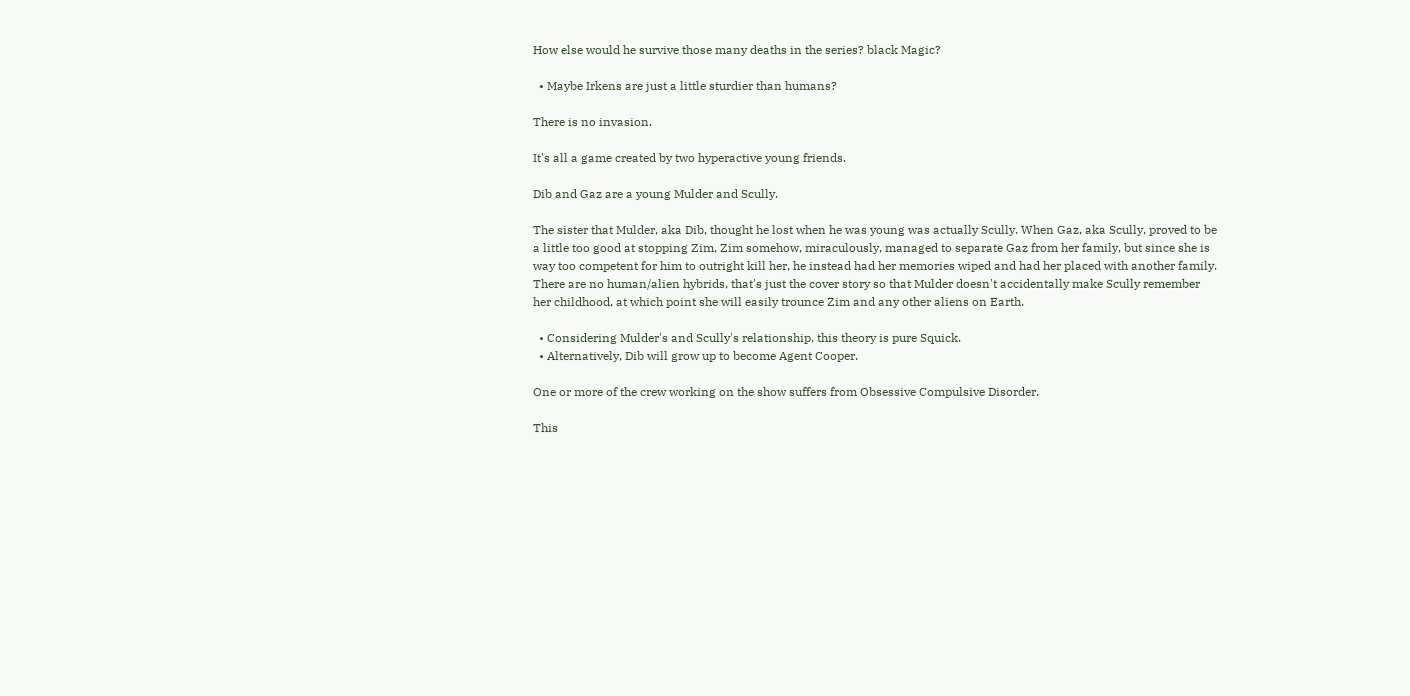How else would he survive those many deaths in the series? black Magic?

  • Maybe Irkens are just a little sturdier than humans?

There is no invasion.

It's all a game created by two hyperactive young friends.

Dib and Gaz are a young Mulder and Scully.

The sister that Mulder, aka Dib, thought he lost when he was young was actually Scully. When Gaz, aka Scully, proved to be a little too good at stopping Zim, Zim somehow, miraculously, managed to separate Gaz from her family, but since she is way too competent for him to outright kill her, he instead had her memories wiped and had her placed with another family. There are no human/alien hybrids, that's just the cover story so that Mulder doesn't accidentally make Scully remember her childhood, at which point she will easily trounce Zim and any other aliens on Earth.

  • Considering Mulder's and Scully's relationship, this theory is pure Squick.
  • Alternatively, Dib will grow up to become Agent Cooper.

One or more of the crew working on the show suffers from Obsessive Compulsive Disorder.

This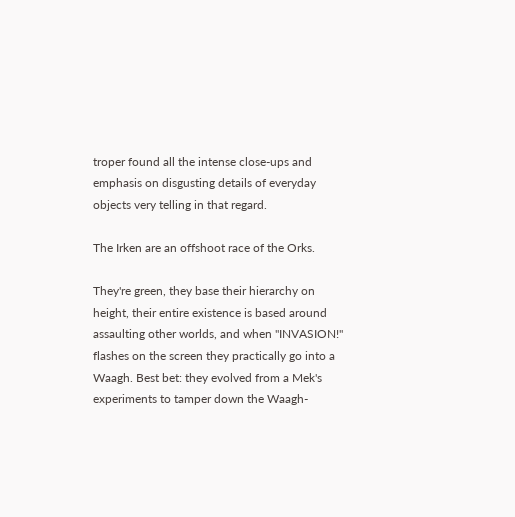troper found all the intense close-ups and emphasis on disgusting details of everyday objects very telling in that regard.

The Irken are an offshoot race of the Orks.

They're green, they base their hierarchy on height, their entire existence is based around assaulting other worlds, and when "INVASION!" flashes on the screen they practically go into a Waagh. Best bet: they evolved from a Mek's experiments to tamper down the Waagh-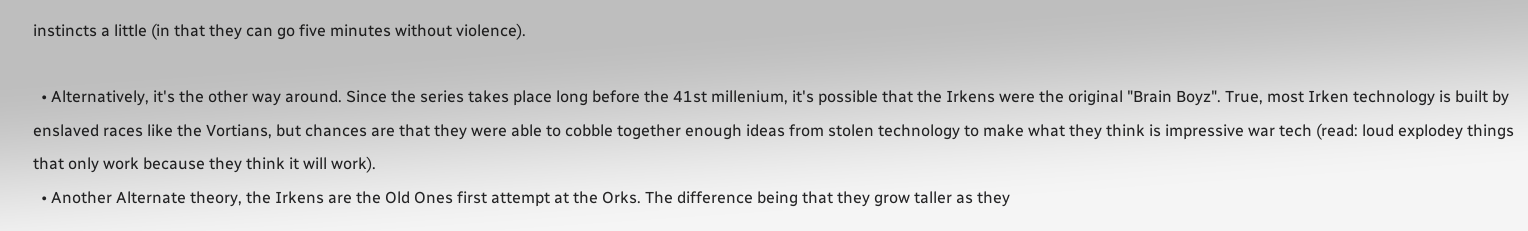instincts a little (in that they can go five minutes without violence).

  • Alternatively, it's the other way around. Since the series takes place long before the 41st millenium, it's possible that the Irkens were the original "Brain Boyz". True, most Irken technology is built by enslaved races like the Vortians, but chances are that they were able to cobble together enough ideas from stolen technology to make what they think is impressive war tech (read: loud explodey things that only work because they think it will work).
  • Another Alternate theory, the Irkens are the Old Ones first attempt at the Orks. The difference being that they grow taller as they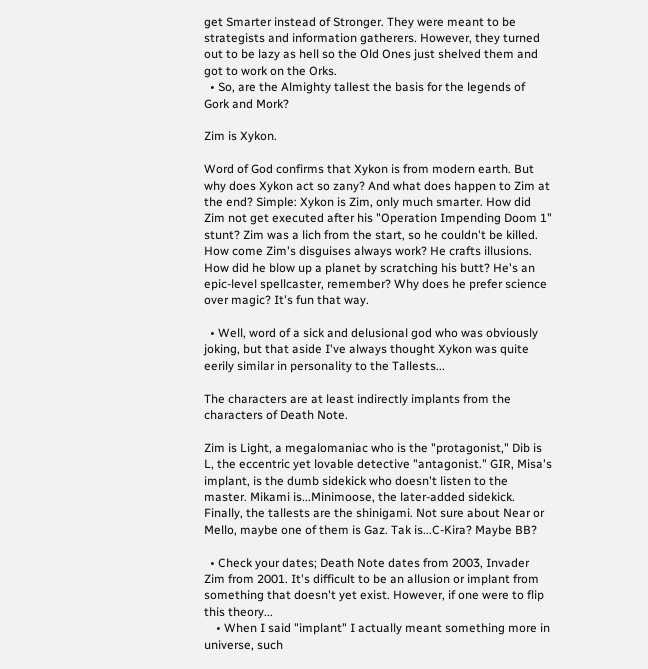get Smarter instead of Stronger. They were meant to be strategists and information gatherers. However, they turned out to be lazy as hell so the Old Ones just shelved them and got to work on the Orks.
  • So, are the Almighty tallest the basis for the legends of Gork and Mork?

Zim is Xykon.

Word of God confirms that Xykon is from modern earth. But why does Xykon act so zany? And what does happen to Zim at the end? Simple: Xykon is Zim, only much smarter. How did Zim not get executed after his "Operation Impending Doom 1" stunt? Zim was a lich from the start, so he couldn't be killed. How come Zim's disguises always work? He crafts illusions. How did he blow up a planet by scratching his butt? He's an epic-level spellcaster, remember? Why does he prefer science over magic? It's fun that way.

  • Well, word of a sick and delusional god who was obviously joking, but that aside I've always thought Xykon was quite eerily similar in personality to the Tallests...

The characters are at least indirectly implants from the characters of Death Note.

Zim is Light, a megalomaniac who is the "protagonist," Dib is L, the eccentric yet lovable detective "antagonist." GIR, Misa's implant, is the dumb sidekick who doesn't listen to the master. Mikami is...Minimoose, the later-added sidekick. Finally, the tallests are the shinigami. Not sure about Near or Mello, maybe one of them is Gaz. Tak is...C-Kira? Maybe BB?

  • Check your dates; Death Note dates from 2003, Invader Zim from 2001. It's difficult to be an allusion or implant from something that doesn't yet exist. However, if one were to flip this theory...
    • When I said "implant" I actually meant something more in universe, such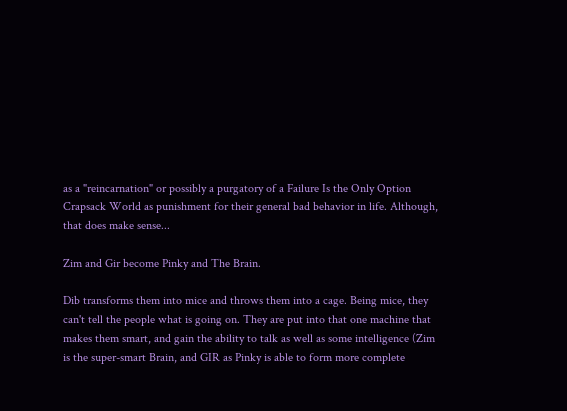as a "reincarnation" or possibly a purgatory of a Failure Is the Only Option Crapsack World as punishment for their general bad behavior in life. Although, that does make sense...

Zim and Gir become Pinky and The Brain.

Dib transforms them into mice and throws them into a cage. Being mice, they can't tell the people what is going on. They are put into that one machine that makes them smart, and gain the ability to talk as well as some intelligence (Zim is the super-smart Brain, and GIR as Pinky is able to form more complete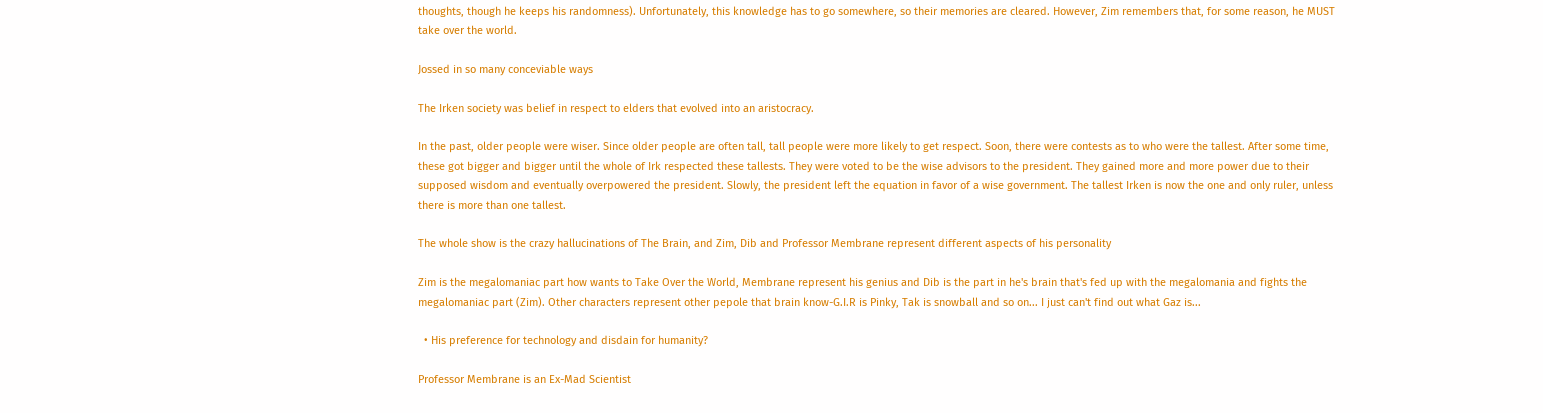thoughts, though he keeps his randomness). Unfortunately, this knowledge has to go somewhere, so their memories are cleared. However, Zim remembers that, for some reason, he MUST take over the world.

Jossed in so many conceviable ways

The Irken society was belief in respect to elders that evolved into an aristocracy.

In the past, older people were wiser. Since older people are often tall, tall people were more likely to get respect. Soon, there were contests as to who were the tallest. After some time, these got bigger and bigger until the whole of Irk respected these tallests. They were voted to be the wise advisors to the president. They gained more and more power due to their supposed wisdom and eventually overpowered the president. Slowly, the president left the equation in favor of a wise government. The tallest Irken is now the one and only ruler, unless there is more than one tallest.

The whole show is the crazy hallucinations of The Brain, and Zim, Dib and Professor Membrane represent different aspects of his personality

Zim is the megalomaniac part how wants to Take Over the World, Membrane represent his genius and Dib is the part in he's brain that's fed up with the megalomania and fights the megalomaniac part (Zim). Other characters represent other pepole that brain know-G.I.R is Pinky, Tak is snowball and so on... I just can't find out what Gaz is...

  • His preference for technology and disdain for humanity?

Professor Membrane is an Ex-Mad Scientist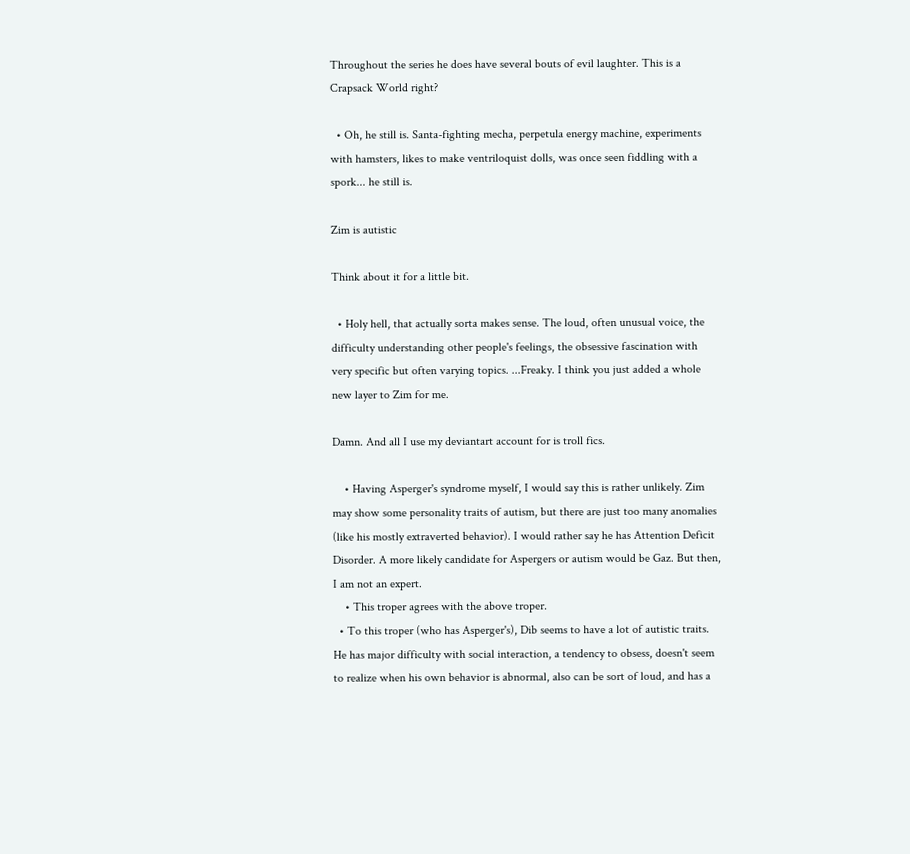Throughout the series he does have several bouts of evil laughter. This is a Crapsack World right?

  • Oh, he still is. Santa-fighting mecha, perpetula energy machine, experiments with hamsters, likes to make ventriloquist dolls, was once seen fiddling with a spork... he still is.

Zim is autistic

Think about it for a little bit.

  • Holy hell, that actually sorta makes sense. The loud, often unusual voice, the difficulty understanding other people's feelings, the obsessive fascination with very specific but often varying topics. ...Freaky. I think you just added a whole new layer to Zim for me.

Damn. And all I use my deviantart account for is troll fics.

    • Having Asperger's syndrome myself, I would say this is rather unlikely. Zim may show some personality traits of autism, but there are just too many anomalies (like his mostly extraverted behavior). I would rather say he has Attention Deficit Disorder. A more likely candidate for Aspergers or autism would be Gaz. But then, I am not an expert.
    • This troper agrees with the above troper.
  • To this troper (who has Asperger's), Dib seems to have a lot of autistic traits. He has major difficulty with social interaction, a tendency to obsess, doesn't seem to realize when his own behavior is abnormal, also can be sort of loud, and has a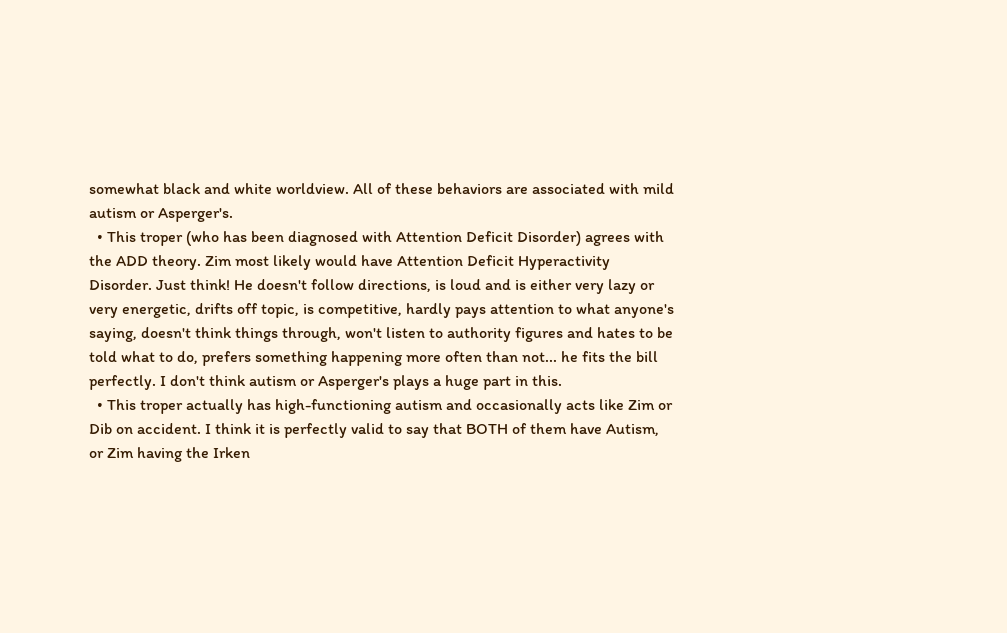somewhat black and white worldview. All of these behaviors are associated with mild autism or Asperger's.
  • This troper (who has been diagnosed with Attention Deficit Disorder) agrees with the ADD theory. Zim most likely would have Attention Deficit Hyperactivity Disorder. Just think! He doesn't follow directions, is loud and is either very lazy or very energetic, drifts off topic, is competitive, hardly pays attention to what anyone's saying, doesn't think things through, won't listen to authority figures and hates to be told what to do, prefers something happening more often than not... he fits the bill perfectly. I don't think autism or Asperger's plays a huge part in this.
  • This troper actually has high-functioning autism and occasionally acts like Zim or Dib on accident. I think it is perfectly valid to say that BOTH of them have Autism, or Zim having the Irken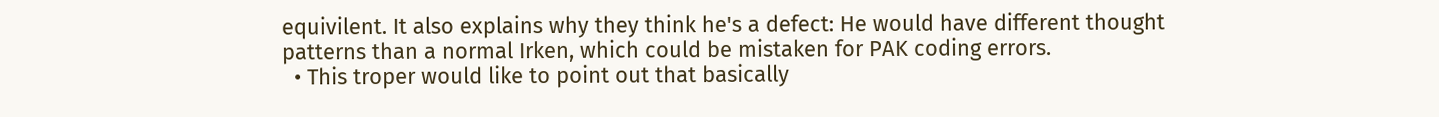equivilent. It also explains why they think he's a defect: He would have different thought patterns than a normal Irken, which could be mistaken for PAK coding errors.
  • This troper would like to point out that basically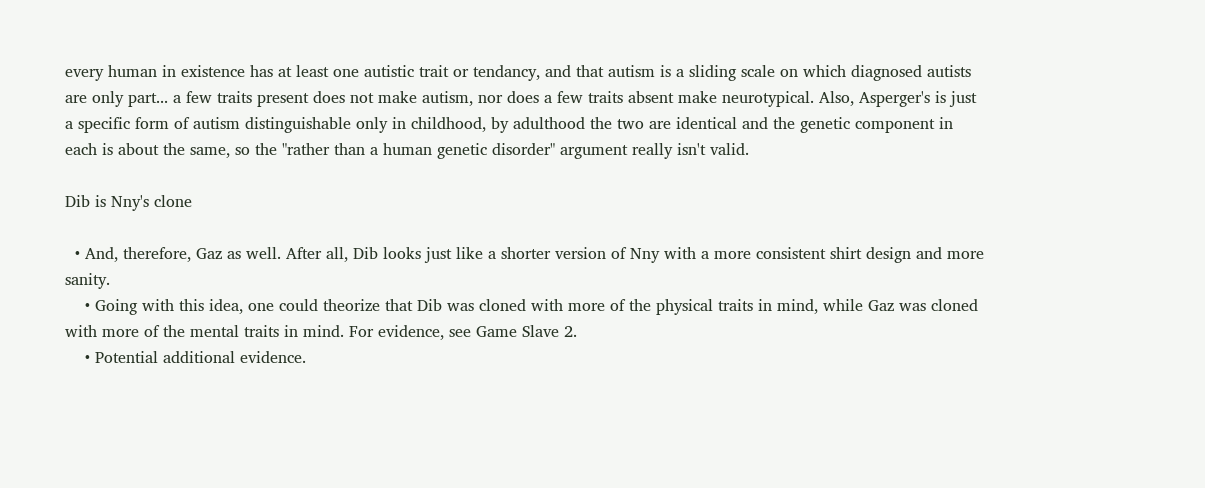every human in existence has at least one autistic trait or tendancy, and that autism is a sliding scale on which diagnosed autists are only part... a few traits present does not make autism, nor does a few traits absent make neurotypical. Also, Asperger's is just a specific form of autism distinguishable only in childhood, by adulthood the two are identical and the genetic component in each is about the same, so the "rather than a human genetic disorder" argument really isn't valid.

Dib is Nny's clone

  • And, therefore, Gaz as well. After all, Dib looks just like a shorter version of Nny with a more consistent shirt design and more sanity.
    • Going with this idea, one could theorize that Dib was cloned with more of the physical traits in mind, while Gaz was cloned with more of the mental traits in mind. For evidence, see Game Slave 2.
    • Potential additional evidence.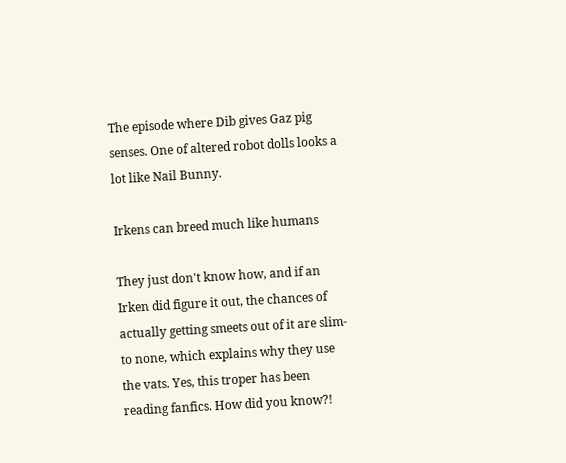The episode where Dib gives Gaz pig senses. One of altered robot dolls looks a lot like Nail Bunny.

Irkens can breed much like humans

They just don't know how, and if an Irken did figure it out, the chances of actually getting smeets out of it are slim-to none, which explains why they use the vats. Yes, this troper has been reading fanfics. How did you know?!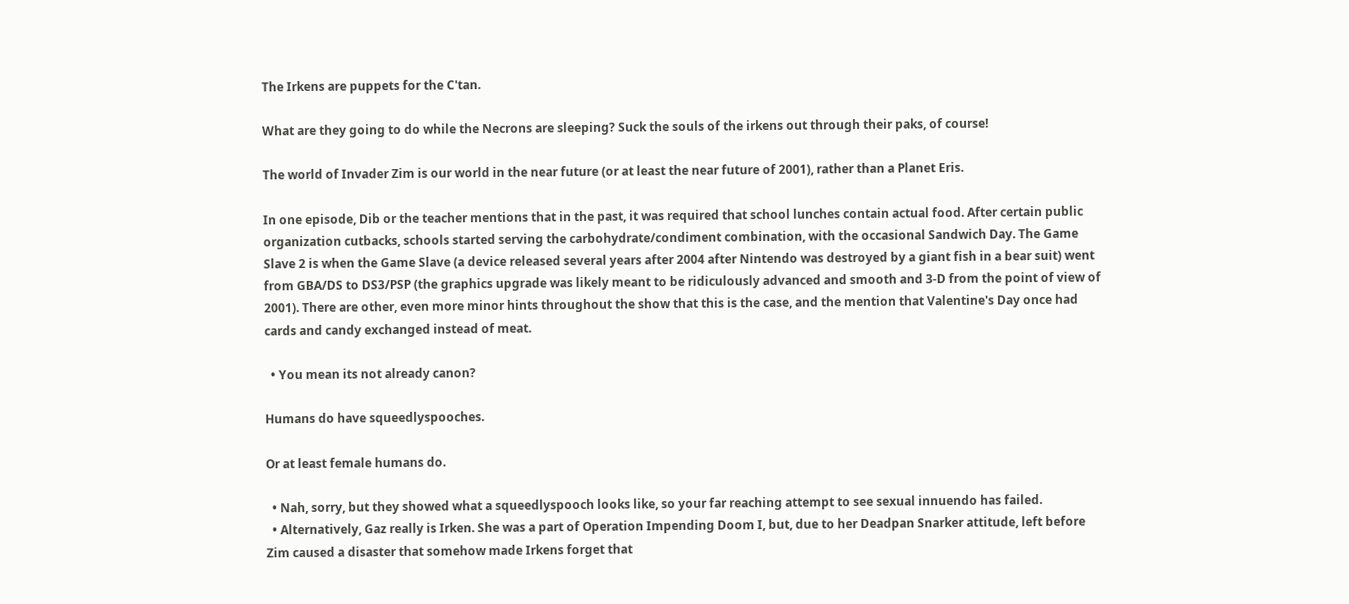The Irkens are puppets for the C'tan.

What are they going to do while the Necrons are sleeping? Suck the souls of the irkens out through their paks, of course!

The world of Invader Zim is our world in the near future (or at least the near future of 2001), rather than a Planet Eris.

In one episode, Dib or the teacher mentions that in the past, it was required that school lunches contain actual food. After certain public organization cutbacks, schools started serving the carbohydrate/condiment combination, with the occasional Sandwich Day. The Game Slave 2 is when the Game Slave (a device released several years after 2004 after Nintendo was destroyed by a giant fish in a bear suit) went from GBA/DS to DS3/PSP (the graphics upgrade was likely meant to be ridiculously advanced and smooth and 3-D from the point of view of 2001). There are other, even more minor hints throughout the show that this is the case, and the mention that Valentine's Day once had cards and candy exchanged instead of meat.

  • You mean its not already canon?

Humans do have squeedlyspooches.

Or at least female humans do.

  • Nah, sorry, but they showed what a squeedlyspooch looks like, so your far reaching attempt to see sexual innuendo has failed.
  • Alternatively, Gaz really is Irken. She was a part of Operation Impending Doom I, but, due to her Deadpan Snarker attitude, left before Zim caused a disaster that somehow made Irkens forget that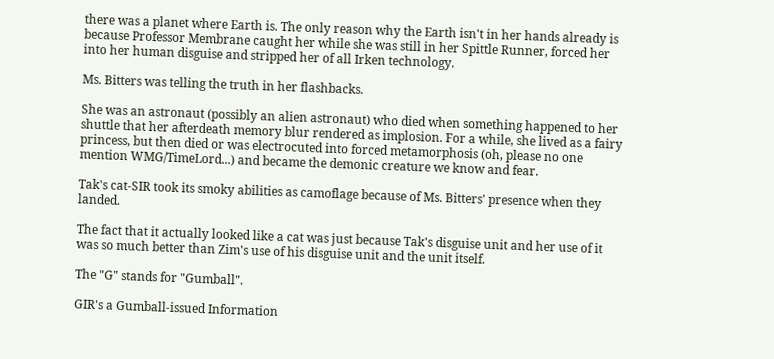there was a planet where Earth is. The only reason why the Earth isn't in her hands already is because Professor Membrane caught her while she was still in her Spittle Runner, forced her into her human disguise and stripped her of all Irken technology.

Ms. Bitters was telling the truth in her flashbacks.

She was an astronaut (possibly an alien astronaut) who died when something happened to her shuttle that her afterdeath memory blur rendered as implosion. For a while, she lived as a fairy princess, but then died or was electrocuted into forced metamorphosis (oh, please no one mention WMG/TimeLord...) and became the demonic creature we know and fear.

Tak's cat-SIR took its smoky abilities as camoflage because of Ms. Bitters' presence when they landed.

The fact that it actually looked like a cat was just because Tak's disguise unit and her use of it was so much better than Zim's use of his disguise unit and the unit itself.

The "G" stands for "Gumball".

GIR's a Gumball-issued Information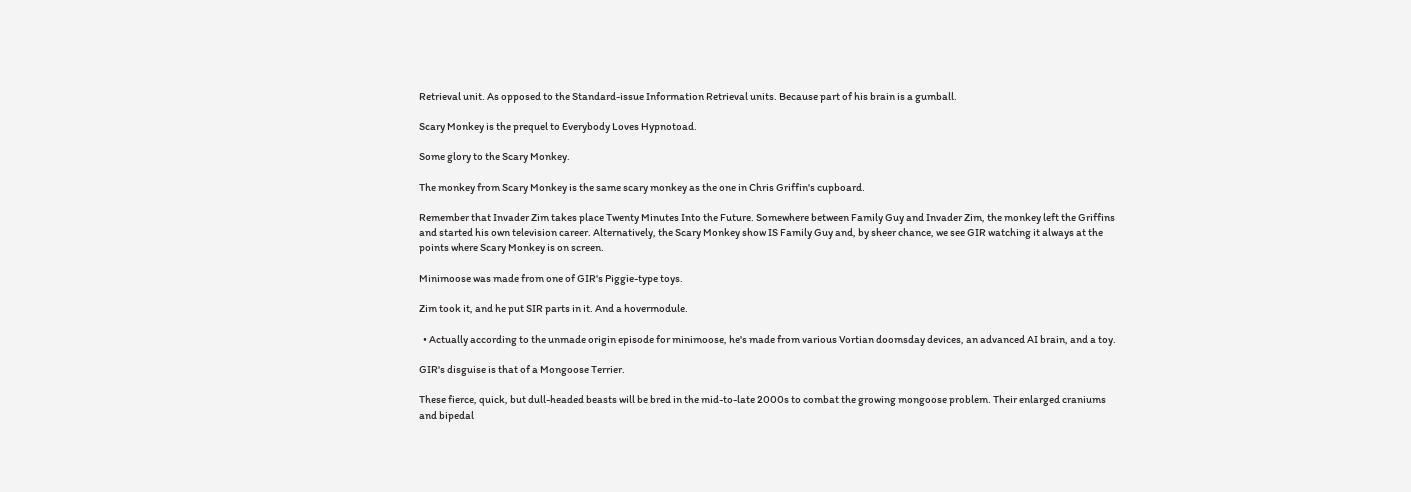Retrieval unit. As opposed to the Standard-issue Information Retrieval units. Because part of his brain is a gumball.

Scary Monkey is the prequel to Everybody Loves Hypnotoad.

Some glory to the Scary Monkey.

The monkey from Scary Monkey is the same scary monkey as the one in Chris Griffin's cupboard.

Remember that Invader Zim takes place Twenty Minutes Into the Future. Somewhere between Family Guy and Invader Zim, the monkey left the Griffins and started his own television career. Alternatively, the Scary Monkey show IS Family Guy and, by sheer chance, we see GIR watching it always at the points where Scary Monkey is on screen.

Minimoose was made from one of GIR's Piggie-type toys.

Zim took it, and he put SIR parts in it. And a hovermodule.

  • Actually according to the unmade origin episode for minimoose, he's made from various Vortian doomsday devices, an advanced AI brain, and a toy.

GIR's disguise is that of a Mongoose Terrier.

These fierce, quick, but dull-headed beasts will be bred in the mid-to-late 2000s to combat the growing mongoose problem. Their enlarged craniums and bipedal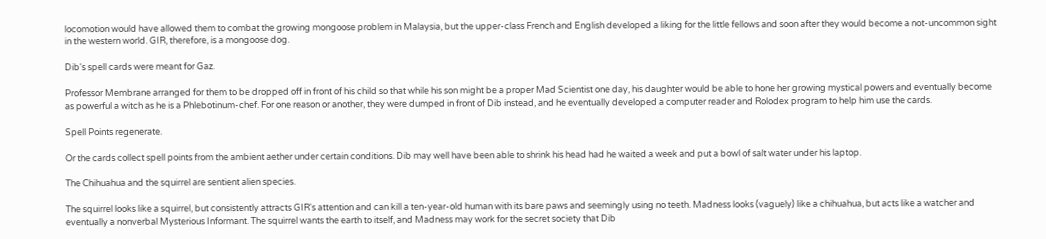locomotion would have allowed them to combat the growing mongoose problem in Malaysia, but the upper-class French and English developed a liking for the little fellows and soon after they would become a not-uncommon sight in the western world. GIR, therefore, is a mongoose dog.

Dib's spell cards were meant for Gaz.

Professor Membrane arranged for them to be dropped off in front of his child so that while his son might be a proper Mad Scientist one day, his daughter would be able to hone her growing mystical powers and eventually become as powerful a witch as he is a Phlebotinum-chef. For one reason or another, they were dumped in front of Dib instead, and he eventually developed a computer reader and Rolodex program to help him use the cards.

Spell Points regenerate.

Or the cards collect spell points from the ambient aether under certain conditions. Dib may well have been able to shrink his head had he waited a week and put a bowl of salt water under his laptop.

The Chihuahua and the squirrel are sentient alien species.

The squirrel looks like a squirrel, but consistently attracts GIR's attention and can kill a ten-year-old human with its bare paws and seemingly using no teeth. Madness looks (vaguely) like a chihuahua, but acts like a watcher and eventually a nonverbal Mysterious Informant. The squirrel wants the earth to itself, and Madness may work for the secret society that Dib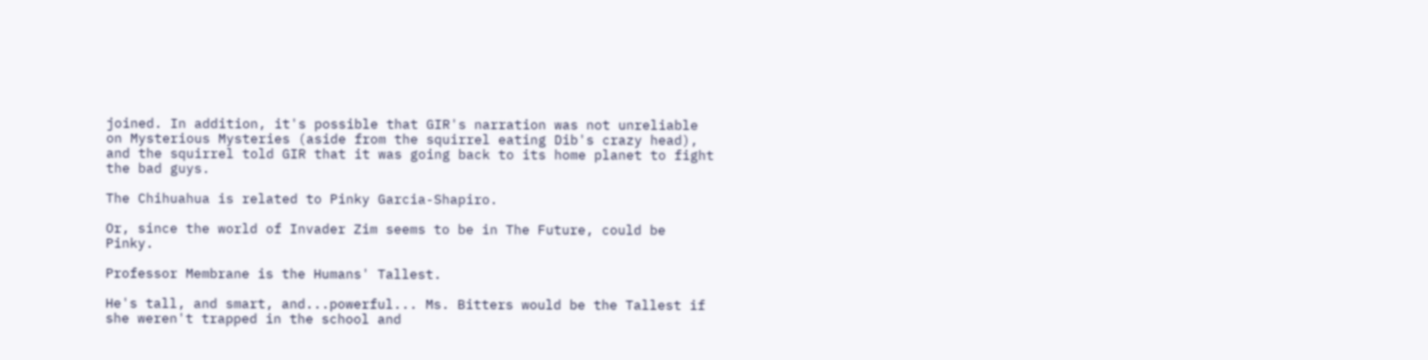joined. In addition, it's possible that GIR's narration was not unreliable on Mysterious Mysteries (aside from the squirrel eating Dib's crazy head), and the squirrel told GIR that it was going back to its home planet to fight the bad guys.

The Chihuahua is related to Pinky Garcia-Shapiro.

Or, since the world of Invader Zim seems to be in The Future, could be Pinky.

Professor Membrane is the Humans' Tallest.

He's tall, and smart, and...powerful... Ms. Bitters would be the Tallest if she weren't trapped in the school and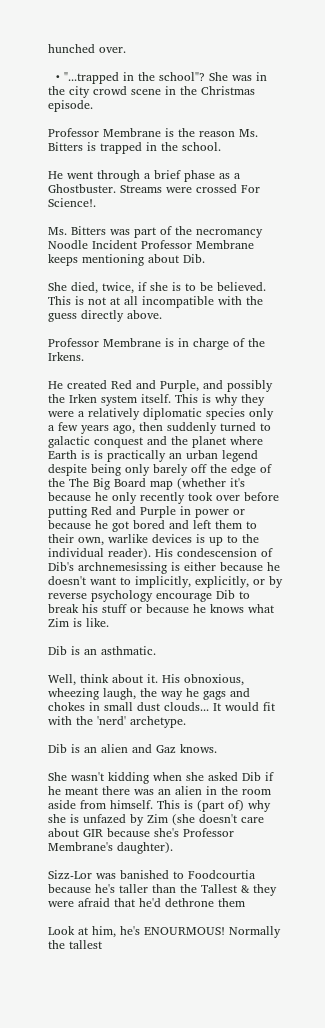hunched over.

  • "...trapped in the school"? She was in the city crowd scene in the Christmas episode.

Professor Membrane is the reason Ms. Bitters is trapped in the school.

He went through a brief phase as a Ghostbuster. Streams were crossed For Science!.

Ms. Bitters was part of the necromancy Noodle Incident Professor Membrane keeps mentioning about Dib.

She died, twice, if she is to be believed. This is not at all incompatible with the guess directly above.

Professor Membrane is in charge of the Irkens.

He created Red and Purple, and possibly the Irken system itself. This is why they were a relatively diplomatic species only a few years ago, then suddenly turned to galactic conquest and the planet where Earth is is practically an urban legend despite being only barely off the edge of the The Big Board map (whether it's because he only recently took over before putting Red and Purple in power or because he got bored and left them to their own, warlike devices is up to the individual reader). His condescension of Dib's archnemesissing is either because he doesn't want to implicitly, explicitly, or by reverse psychology encourage Dib to break his stuff or because he knows what Zim is like.

Dib is an asthmatic.

Well, think about it. His obnoxious, wheezing laugh, the way he gags and chokes in small dust clouds... It would fit with the 'nerd' archetype.

Dib is an alien and Gaz knows.

She wasn't kidding when she asked Dib if he meant there was an alien in the room aside from himself. This is (part of) why she is unfazed by Zim (she doesn't care about GIR because she's Professor Membrane's daughter).

Sizz-Lor was banished to Foodcourtia because he's taller than the Tallest & they were afraid that he'd dethrone them

Look at him, he's ENOURMOUS! Normally the tallest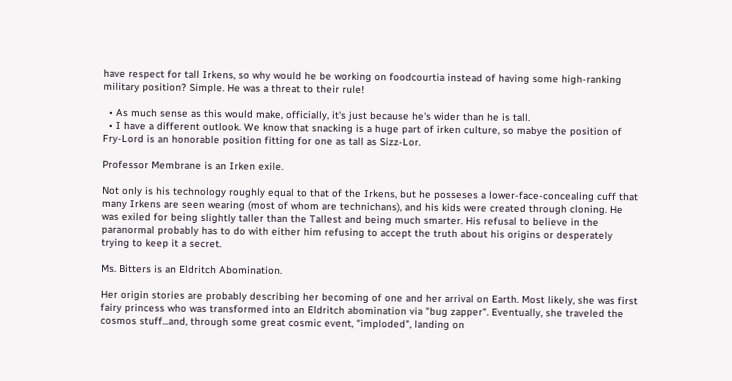have respect for tall Irkens, so why would he be working on foodcourtia instead of having some high-ranking military position? Simple. He was a threat to their rule!

  • As much sense as this would make, officially, it's just because he's wider than he is tall.
  • I have a different outlook. We know that snacking is a huge part of irken culture, so mabye the position of Fry-Lord is an honorable position fitting for one as tall as Sizz-Lor.

Professor Membrane is an Irken exile.

Not only is his technology roughly equal to that of the Irkens, but he posseses a lower-face-concealing cuff that many Irkens are seen wearing (most of whom are technichans), and his kids were created through cloning. He was exiled for being slightly taller than the Tallest and being much smarter. His refusal to believe in the paranormal probably has to do with either him refusing to accept the truth about his origins or desperately trying to keep it a secret.

Ms. Bitters is an Eldritch Abomination.

Her origin stories are probably describing her becoming of one and her arrival on Earth. Most likely, she was first fairy princess who was transformed into an Eldritch abomination via "bug zapper". Eventually, she traveled the cosmos stuff...and, through some great cosmic event, "imploded", landing on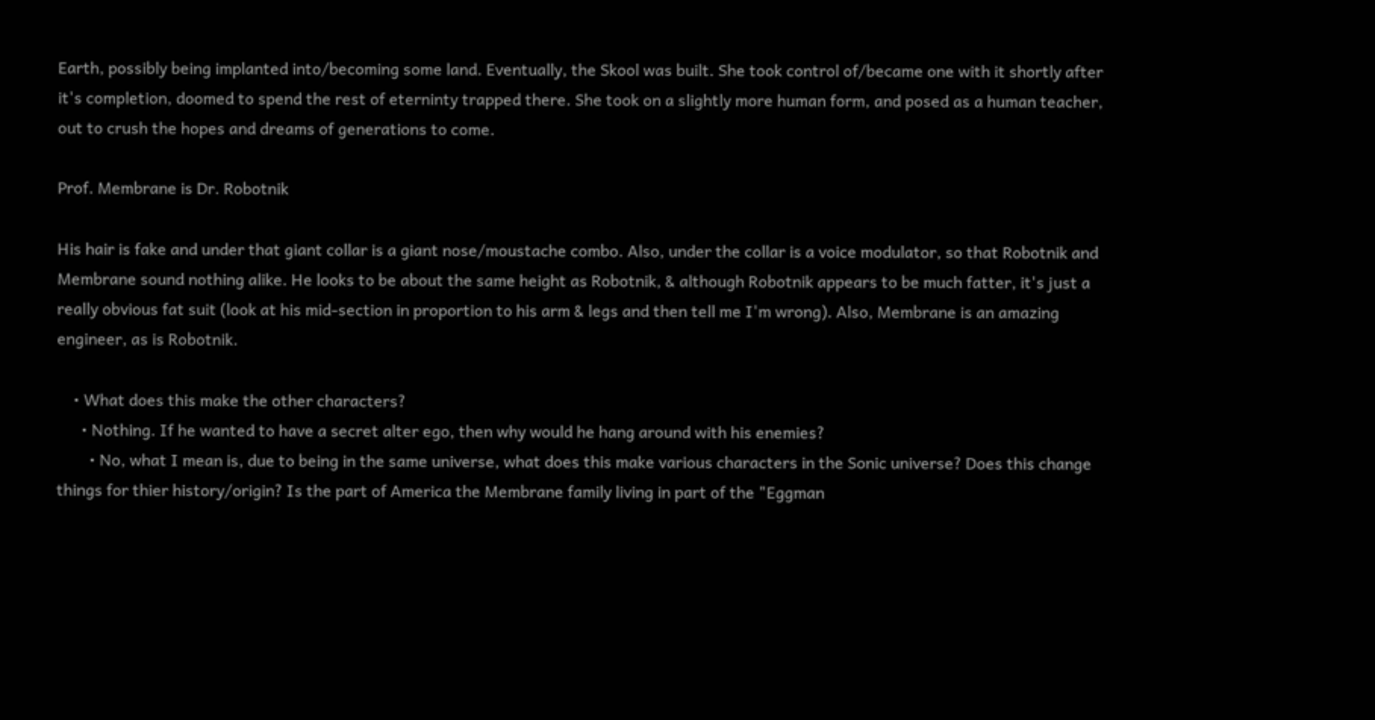Earth, possibly being implanted into/becoming some land. Eventually, the Skool was built. She took control of/became one with it shortly after it's completion, doomed to spend the rest of eterninty trapped there. She took on a slightly more human form, and posed as a human teacher, out to crush the hopes and dreams of generations to come.

Prof. Membrane is Dr. Robotnik

His hair is fake and under that giant collar is a giant nose/moustache combo. Also, under the collar is a voice modulator, so that Robotnik and Membrane sound nothing alike. He looks to be about the same height as Robotnik, & although Robotnik appears to be much fatter, it's just a really obvious fat suit (look at his mid-section in proportion to his arm & legs and then tell me I'm wrong). Also, Membrane is an amazing engineer, as is Robotnik.

    • What does this make the other characters?
      • Nothing. If he wanted to have a secret alter ego, then why would he hang around with his enemies?
        • No, what I mean is, due to being in the same universe, what does this make various characters in the Sonic universe? Does this change things for thier history/origin? Is the part of America the Membrane family living in part of the "Eggman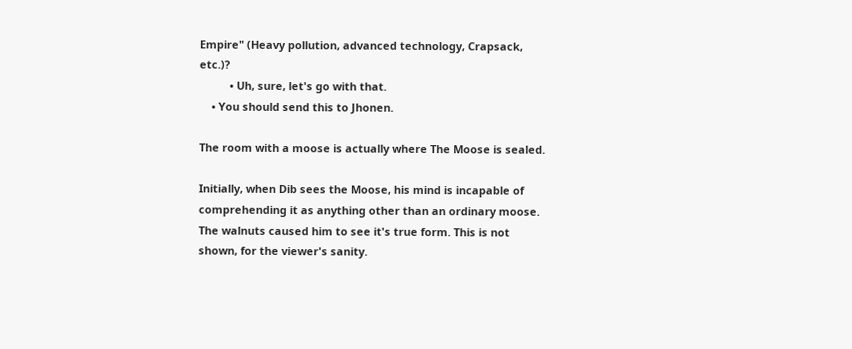Empire" (Heavy pollution, advanced technology, Crapsack, etc.)?
          • Uh, sure, let's go with that.
    • You should send this to Jhonen.

The room with a moose is actually where The Moose is sealed.

Initially, when Dib sees the Moose, his mind is incapable of comprehending it as anything other than an ordinary moose. The walnuts caused him to see it's true form. This is not shown, for the viewer's sanity.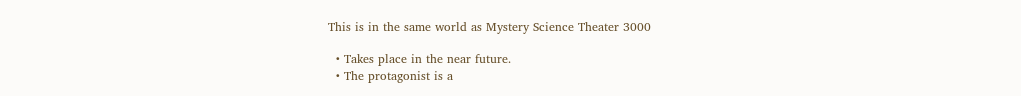This is in the same world as Mystery Science Theater 3000

  • Takes place in the near future.
  • The protagonist is a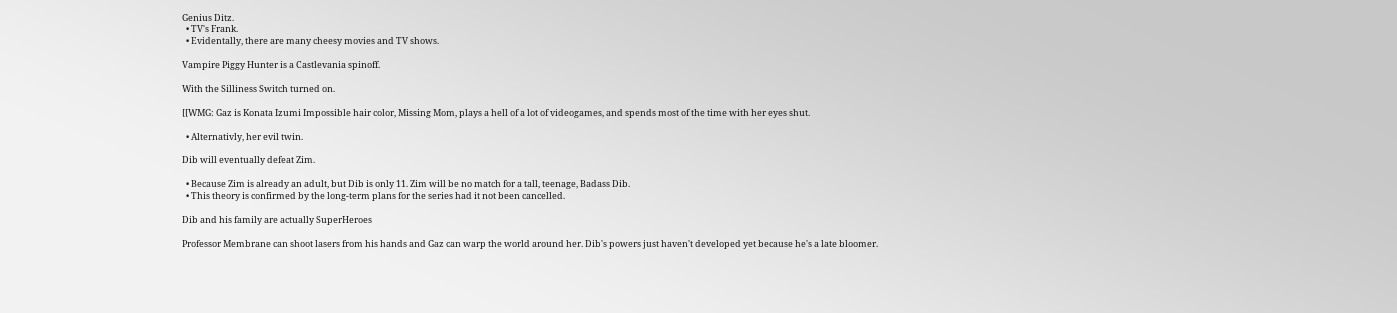Genius Ditz.
  • TV's Frank.
  • Evidentally, there are many cheesy movies and TV shows.

Vampire Piggy Hunter is a Castlevania spinoff.

With the Silliness Switch turned on.

[[WMG: Gaz is Konata Izumi Impossible hair color, Missing Mom, plays a hell of a lot of videogames, and spends most of the time with her eyes shut.

  • Alternativly, her evil twin.

Dib will eventually defeat Zim.

  • Because Zim is already an adult, but Dib is only 11. Zim will be no match for a tall, teenage, Badass Dib.
  • This theory is confirmed by the long-term plans for the series had it not been cancelled.

Dib and his family are actually SuperHeroes

Professor Membrane can shoot lasers from his hands and Gaz can warp the world around her. Dib's powers just haven't developed yet because he's a late bloomer.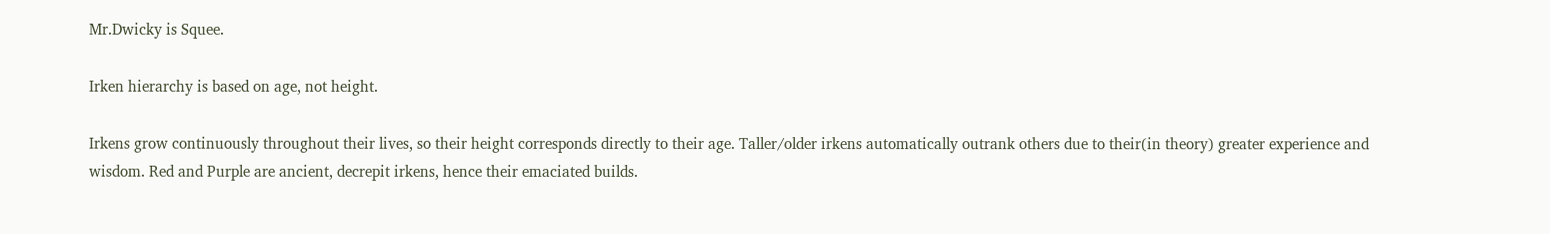Mr.Dwicky is Squee.

Irken hierarchy is based on age, not height.

Irkens grow continuously throughout their lives, so their height corresponds directly to their age. Taller/older irkens automatically outrank others due to their(in theory) greater experience and wisdom. Red and Purple are ancient, decrepit irkens, hence their emaciated builds.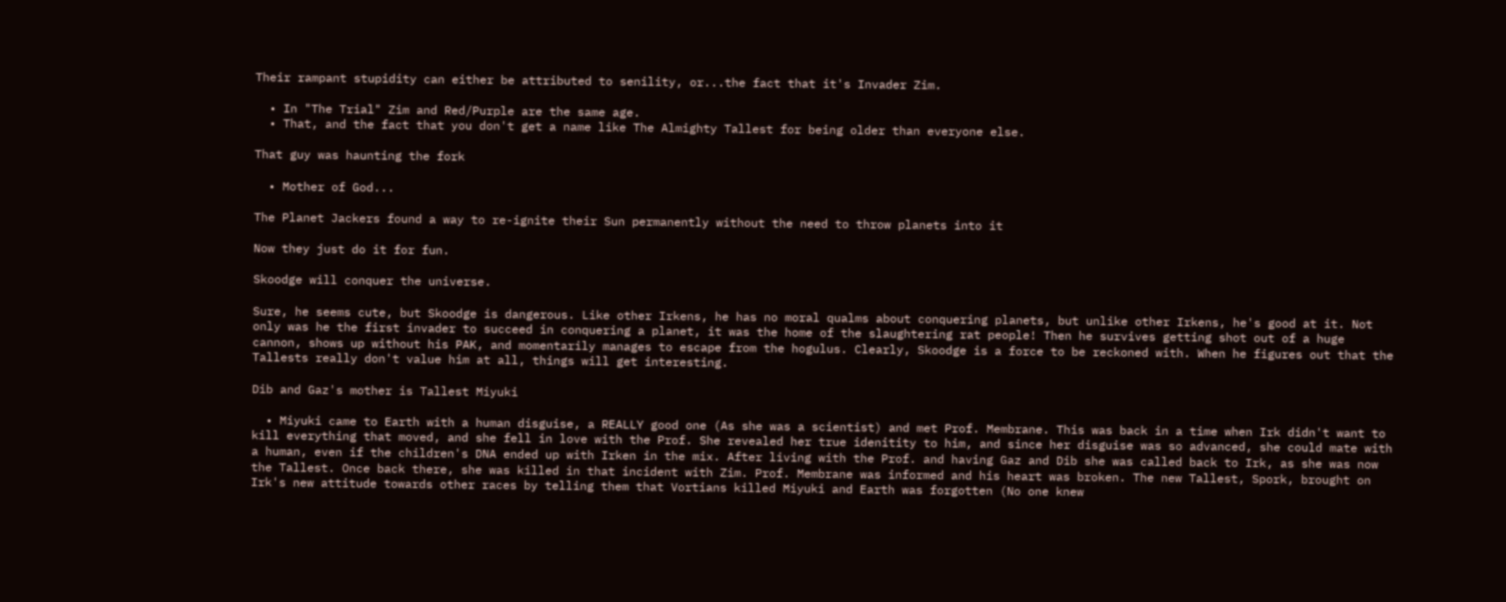Their rampant stupidity can either be attributed to senility, or...the fact that it's Invader Zim.

  • In "The Trial" Zim and Red/Purple are the same age.
  • That, and the fact that you don't get a name like The Almighty Tallest for being older than everyone else.

That guy was haunting the fork

  • Mother of God...

The Planet Jackers found a way to re-ignite their Sun permanently without the need to throw planets into it

Now they just do it for fun.

Skoodge will conquer the universe.

Sure, he seems cute, but Skoodge is dangerous. Like other Irkens, he has no moral qualms about conquering planets, but unlike other Irkens, he's good at it. Not only was he the first invader to succeed in conquering a planet, it was the home of the slaughtering rat people! Then he survives getting shot out of a huge cannon, shows up without his PAK, and momentarily manages to escape from the hogulus. Clearly, Skoodge is a force to be reckoned with. When he figures out that the Tallests really don't value him at all, things will get interesting.

Dib and Gaz's mother is Tallest Miyuki

  • Miyuki came to Earth with a human disguise, a REALLY good one (As she was a scientist) and met Prof. Membrane. This was back in a time when Irk didn't want to kill everything that moved, and she fell in love with the Prof. She revealed her true idenitity to him, and since her disguise was so advanced, she could mate with a human, even if the children's DNA ended up with Irken in the mix. After living with the Prof. and having Gaz and Dib she was called back to Irk, as she was now the Tallest. Once back there, she was killed in that incident with Zim. Prof. Membrane was informed and his heart was broken. The new Tallest, Spork, brought on Irk's new attitude towards other races by telling them that Vortians killed Miyuki and Earth was forgotten (No one knew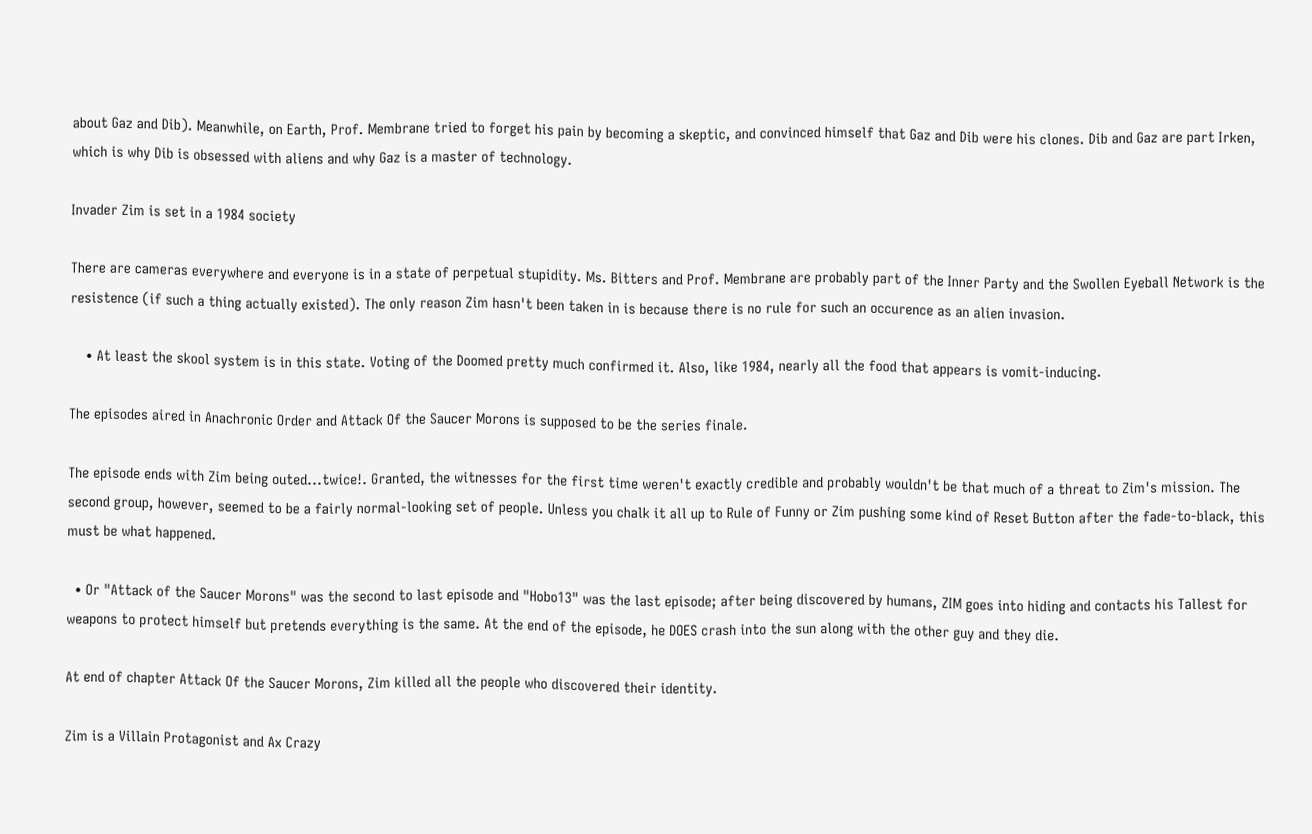about Gaz and Dib). Meanwhile, on Earth, Prof. Membrane tried to forget his pain by becoming a skeptic, and convinced himself that Gaz and Dib were his clones. Dib and Gaz are part Irken, which is why Dib is obsessed with aliens and why Gaz is a master of technology.

Invader Zim is set in a 1984 society

There are cameras everywhere and everyone is in a state of perpetual stupidity. Ms. Bitters and Prof. Membrane are probably part of the Inner Party and the Swollen Eyeball Network is the resistence (if such a thing actually existed). The only reason Zim hasn't been taken in is because there is no rule for such an occurence as an alien invasion.

    • At least the skool system is in this state. Voting of the Doomed pretty much confirmed it. Also, like 1984, nearly all the food that appears is vomit-inducing.

The episodes aired in Anachronic Order and Attack Of the Saucer Morons is supposed to be the series finale.

The episode ends with Zim being outed...twice!. Granted, the witnesses for the first time weren't exactly credible and probably wouldn't be that much of a threat to Zim's mission. The second group, however, seemed to be a fairly normal-looking set of people. Unless you chalk it all up to Rule of Funny or Zim pushing some kind of Reset Button after the fade-to-black, this must be what happened.

  • Or "Attack of the Saucer Morons" was the second to last episode and "Hobo13" was the last episode; after being discovered by humans, ZIM goes into hiding and contacts his Tallest for weapons to protect himself but pretends everything is the same. At the end of the episode, he DOES crash into the sun along with the other guy and they die.

At end of chapter Attack Of the Saucer Morons, Zim killed all the people who discovered their identity.

Zim is a Villain Protagonist and Ax Crazy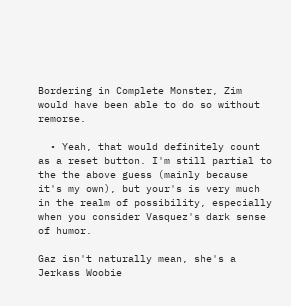Bordering in Complete Monster, Zim would have been able to do so without remorse.

  • Yeah, that would definitely count as a reset button. I'm still partial to the the above guess (mainly because it's my own), but your's is very much in the realm of possibility, especially when you consider Vasquez's dark sense of humor.

Gaz isn't naturally mean, she's a Jerkass Woobie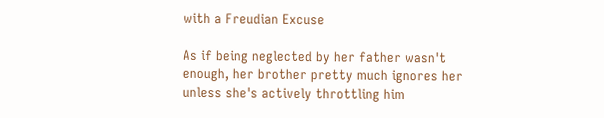with a Freudian Excuse

As if being neglected by her father wasn't enough, her brother pretty much ignores her unless she's actively throttling him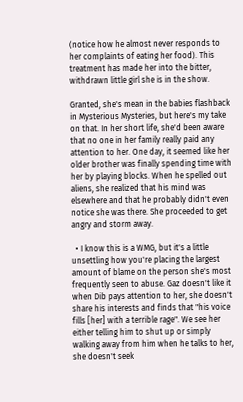(notice how he almost never responds to her complaints of eating her food). This treatment has made her into the bitter, withdrawn little girl she is in the show.

Granted, she's mean in the babies flashback in Mysterious Mysteries, but here's my take on that. In her short life, she'd been aware that no one in her family really paid any attention to her. One day, it seemed like her older brother was finally spending time with her by playing blocks. When he spelled out aliens, she realized that his mind was elsewhere and that he probably didn't even notice she was there. She proceeded to get angry and storm away.

  • I know this is a WMG, but it's a little unsettling how you're placing the largest amount of blame on the person she's most frequently seen to abuse. Gaz doesn't like it when Dib pays attention to her, she doesn't share his interests and finds that "his voice fills [her] with a terrible rage". We see her either telling him to shut up or simply walking away from him when he talks to her, she doesn't seek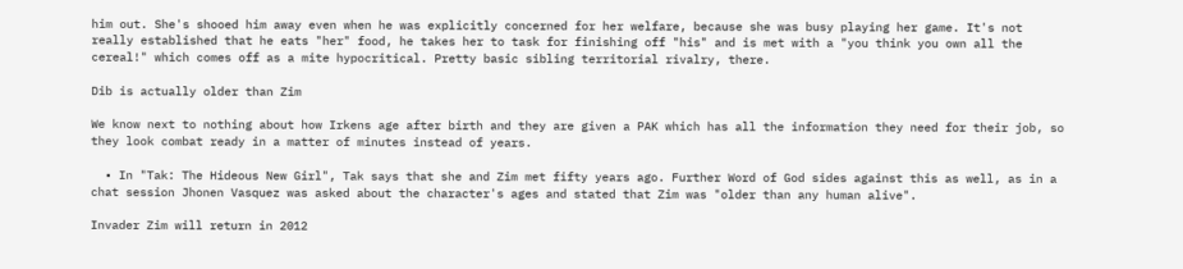him out. She's shooed him away even when he was explicitly concerned for her welfare, because she was busy playing her game. It's not really established that he eats "her" food, he takes her to task for finishing off "his" and is met with a "you think you own all the cereal!" which comes off as a mite hypocritical. Pretty basic sibling territorial rivalry, there.

Dib is actually older than Zim

We know next to nothing about how Irkens age after birth and they are given a PAK which has all the information they need for their job, so they look combat ready in a matter of minutes instead of years.

  • In "Tak: The Hideous New Girl", Tak says that she and Zim met fifty years ago. Further Word of God sides against this as well, as in a chat session Jhonen Vasquez was asked about the character's ages and stated that Zim was "older than any human alive".

Invader Zim will return in 2012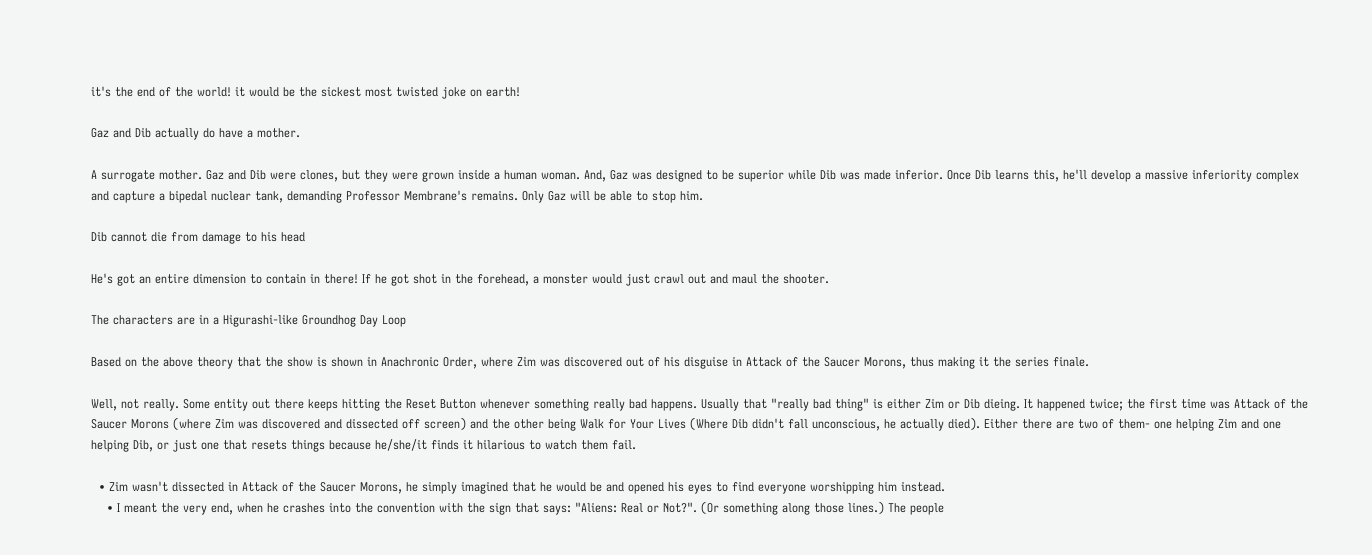it's the end of the world! it would be the sickest most twisted joke on earth!

Gaz and Dib actually do have a mother.

A surrogate mother. Gaz and Dib were clones, but they were grown inside a human woman. And, Gaz was designed to be superior while Dib was made inferior. Once Dib learns this, he'll develop a massive inferiority complex and capture a bipedal nuclear tank, demanding Professor Membrane's remains. Only Gaz will be able to stop him.

Dib cannot die from damage to his head

He's got an entire dimension to contain in there! If he got shot in the forehead, a monster would just crawl out and maul the shooter.

The characters are in a Higurashi-like Groundhog Day Loop

Based on the above theory that the show is shown in Anachronic Order, where Zim was discovered out of his disguise in Attack of the Saucer Morons, thus making it the series finale.

Well, not really. Some entity out there keeps hitting the Reset Button whenever something really bad happens. Usually that "really bad thing" is either Zim or Dib dieing. It happened twice; the first time was Attack of the Saucer Morons (where Zim was discovered and dissected off screen) and the other being Walk for Your Lives (Where Dib didn't fall unconscious, he actually died). Either there are two of them- one helping Zim and one helping Dib, or just one that resets things because he/she/it finds it hilarious to watch them fail.

  • Zim wasn't dissected in Attack of the Saucer Morons, he simply imagined that he would be and opened his eyes to find everyone worshipping him instead.
    • I meant the very end, when he crashes into the convention with the sign that says: "Aliens: Real or Not?". (Or something along those lines.) The people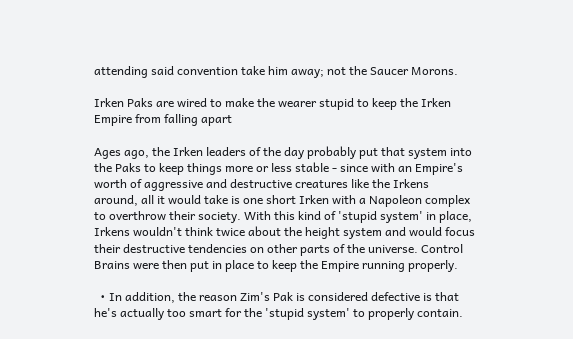attending said convention take him away; not the Saucer Morons.

Irken Paks are wired to make the wearer stupid to keep the Irken Empire from falling apart

Ages ago, the Irken leaders of the day probably put that system into the Paks to keep things more or less stable - since with an Empire's worth of aggressive and destructive creatures like the Irkens around, all it would take is one short Irken with a Napoleon complex to overthrow their society. With this kind of 'stupid system' in place, Irkens wouldn't think twice about the height system and would focus their destructive tendencies on other parts of the universe. Control Brains were then put in place to keep the Empire running properly.

  • In addition, the reason Zim's Pak is considered defective is that he's actually too smart for the 'stupid system' to properly contain.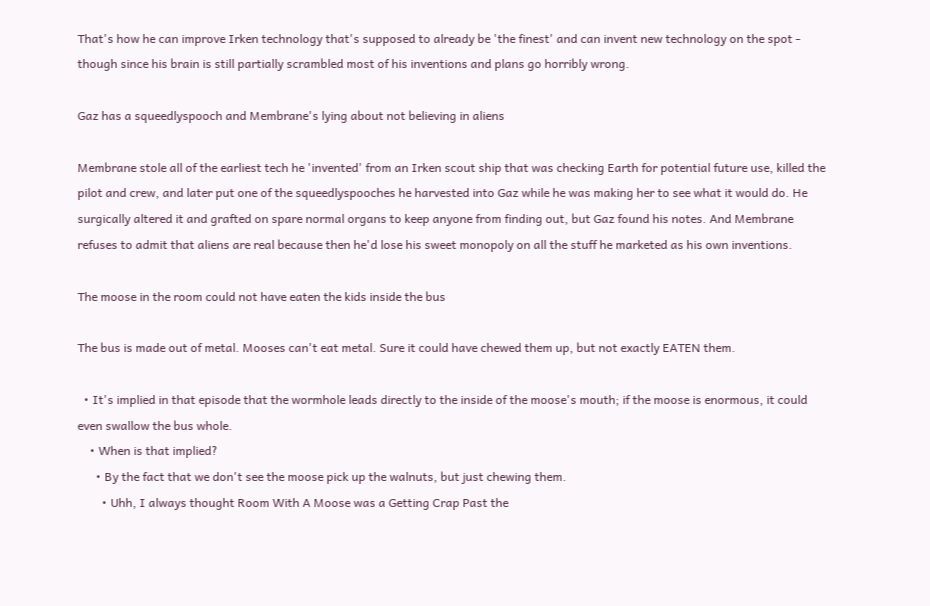That's how he can improve Irken technology that's supposed to already be 'the finest' and can invent new technology on the spot - though since his brain is still partially scrambled most of his inventions and plans go horribly wrong.

Gaz has a squeedlyspooch and Membrane's lying about not believing in aliens

Membrane stole all of the earliest tech he 'invented' from an Irken scout ship that was checking Earth for potential future use, killed the pilot and crew, and later put one of the squeedlyspooches he harvested into Gaz while he was making her to see what it would do. He surgically altered it and grafted on spare normal organs to keep anyone from finding out, but Gaz found his notes. And Membrane refuses to admit that aliens are real because then he'd lose his sweet monopoly on all the stuff he marketed as his own inventions.

The moose in the room could not have eaten the kids inside the bus

The bus is made out of metal. Mooses can't eat metal. Sure it could have chewed them up, but not exactly EATEN them.

  • It's implied in that episode that the wormhole leads directly to the inside of the moose's mouth; if the moose is enormous, it could even swallow the bus whole.
    • When is that implied?
      • By the fact that we don't see the moose pick up the walnuts, but just chewing them.
        • Uhh, I always thought Room With A Moose was a Getting Crap Past the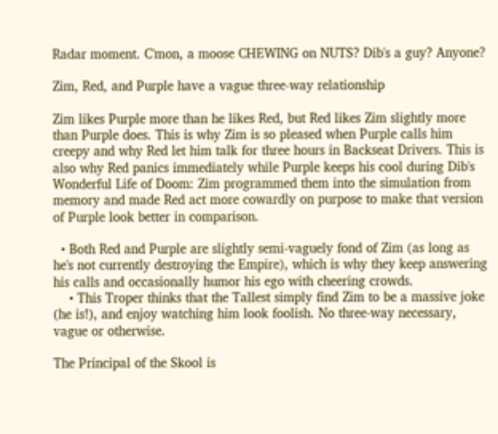Radar moment. C'mon, a moose CHEWING on NUTS? Dib's a guy? Anyone?

Zim, Red, and Purple have a vague three-way relationship

Zim likes Purple more than he likes Red, but Red likes Zim slightly more than Purple does. This is why Zim is so pleased when Purple calls him creepy and why Red let him talk for three hours in Backseat Drivers. This is also why Red panics immediately while Purple keeps his cool during Dib's Wonderful Life of Doom: Zim programmed them into the simulation from memory and made Red act more cowardly on purpose to make that version of Purple look better in comparison.

  • Both Red and Purple are slightly semi-vaguely fond of Zim (as long as he's not currently destroying the Empire), which is why they keep answering his calls and occasionally humor his ego with cheering crowds.
    • This Troper thinks that the Tallest simply find Zim to be a massive joke (he is!), and enjoy watching him look foolish. No three-way necessary, vague or otherwise.

The Principal of the Skool is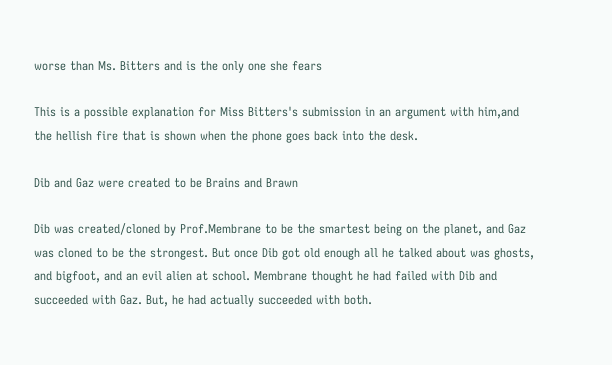worse than Ms. Bitters and is the only one she fears

This is a possible explanation for Miss Bitters's submission in an argument with him,and the hellish fire that is shown when the phone goes back into the desk.

Dib and Gaz were created to be Brains and Brawn

Dib was created/cloned by Prof.Membrane to be the smartest being on the planet, and Gaz was cloned to be the strongest. But once Dib got old enough all he talked about was ghosts, and bigfoot, and an evil alien at school. Membrane thought he had failed with Dib and succeeded with Gaz. But, he had actually succeeded with both.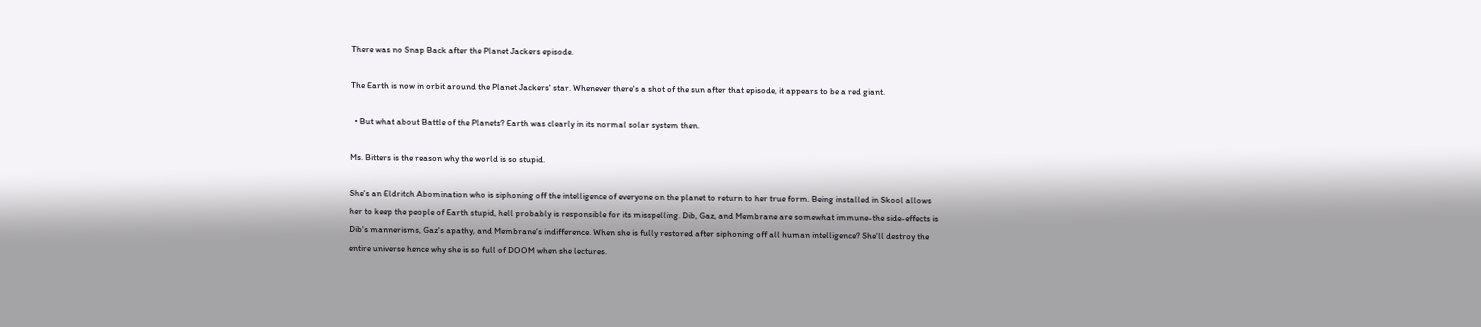There was no Snap Back after the Planet Jackers episode.

The Earth is now in orbit around the Planet Jackers' star. Whenever there's a shot of the sun after that episode, it appears to be a red giant.

  • But what about Battle of the Planets? Earth was clearly in its normal solar system then.

Ms. Bitters is the reason why the world is so stupid.

She's an Eldritch Abomination who is siphoning off the intelligence of everyone on the planet to return to her true form. Being installed in Skool allows her to keep the people of Earth stupid, hell probably is responsible for its misspelling. Dib, Gaz, and Membrane are somewhat immune-the side-effects is Dib's mannerisms, Gaz's apathy, and Membrane's indifference. When she is fully restored after siphoning off all human intelligence? She'll destroy the entire universe hence why she is so full of DOOM when she lectures.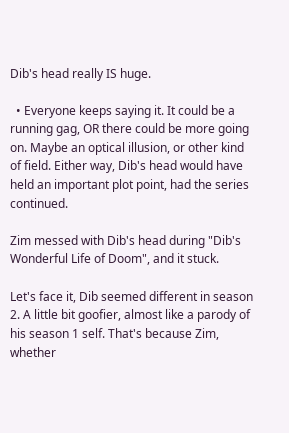Dib's head really IS huge.

  • Everyone keeps saying it. It could be a running gag, OR there could be more going on. Maybe an optical illusion, or other kind of field. Either way, Dib's head would have held an important plot point, had the series continued.

Zim messed with Dib's head during "Dib's Wonderful Life of Doom", and it stuck.

Let's face it, Dib seemed different in season 2. A little bit goofier, almost like a parody of his season 1 self. That's because Zim, whether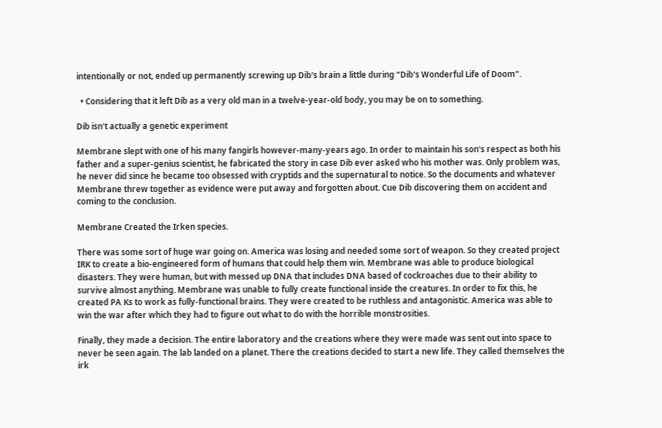intentionally or not, ended up permanently screwing up Dib's brain a little during "Dib's Wonderful Life of Doom".

  • Considering that it left Dib as a very old man in a twelve-year-old body, you may be on to something.

Dib isn't actually a genetic experiment

Membrane slept with one of his many fangirls however-many-years ago. In order to maintain his son's respect as both his father and a super-genius scientist, he fabricated the story in case Dib ever asked who his mother was. Only problem was, he never did since he became too obsessed with cryptids and the supernatural to notice. So the documents and whatever Membrane threw together as evidence were put away and forgotten about. Cue Dib discovering them on accident and coming to the conclusion.

Membrane Created the Irken species.

There was some sort of huge war going on. America was losing and needed some sort of weapon. So they created project IRK to create a bio-engineered form of humans that could help them win. Membrane was able to produce biological disasters. They were human, but with messed up DNA that includes DNA based of cockroaches due to their ability to survive almost anything. Membrane was unable to fully create functional inside the creatures. In order to fix this, he created PA Ks to work as fully-functional brains. They were created to be ruthless and antagonistic. America was able to win the war after which they had to figure out what to do with the horrible monstrosities.

Finally, they made a decision. The entire laboratory and the creations where they were made was sent out into space to never be seen again. The lab landed on a planet. There the creations decided to start a new life. They called themselves the irk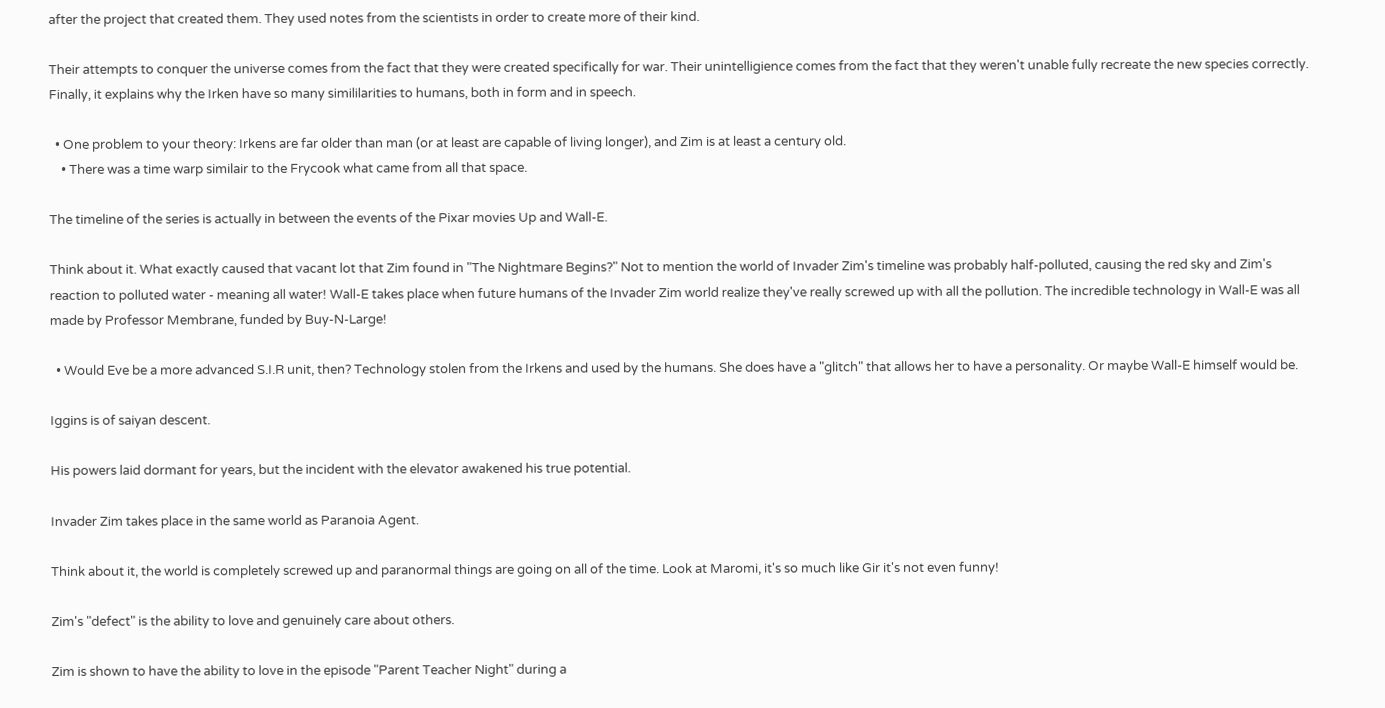after the project that created them. They used notes from the scientists in order to create more of their kind.

Their attempts to conquer the universe comes from the fact that they were created specifically for war. Their unintelligience comes from the fact that they weren't unable fully recreate the new species correctly. Finally, it explains why the Irken have so many simililarities to humans, both in form and in speech.

  • One problem to your theory: Irkens are far older than man (or at least are capable of living longer), and Zim is at least a century old.
    • There was a time warp similair to the Frycook what came from all that space.

The timeline of the series is actually in between the events of the Pixar movies Up and Wall-E.

Think about it. What exactly caused that vacant lot that Zim found in "The Nightmare Begins?" Not to mention the world of Invader Zim's timeline was probably half-polluted, causing the red sky and Zim's reaction to polluted water - meaning all water! Wall-E takes place when future humans of the Invader Zim world realize they've really screwed up with all the pollution. The incredible technology in Wall-E was all made by Professor Membrane, funded by Buy-N-Large!

  • Would Eve be a more advanced S.I.R unit, then? Technology stolen from the Irkens and used by the humans. She does have a "glitch" that allows her to have a personality. Or maybe Wall-E himself would be.

Iggins is of saiyan descent.

His powers laid dormant for years, but the incident with the elevator awakened his true potential.

Invader Zim takes place in the same world as Paranoia Agent.

Think about it, the world is completely screwed up and paranormal things are going on all of the time. Look at Maromi, it's so much like Gir it's not even funny!

Zim's "defect" is the ability to love and genuinely care about others.

Zim is shown to have the ability to love in the episode "Parent Teacher Night" during a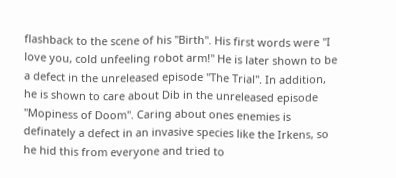flashback to the scene of his "Birth". His first words were "I love you, cold unfeeling robot arm!" He is later shown to be a defect in the unreleased episode "The Trial". In addition, he is shown to care about Dib in the unreleased episode "Mopiness of Doom". Caring about ones enemies is definately a defect in an invasive species like the Irkens, so he hid this from everyone and tried to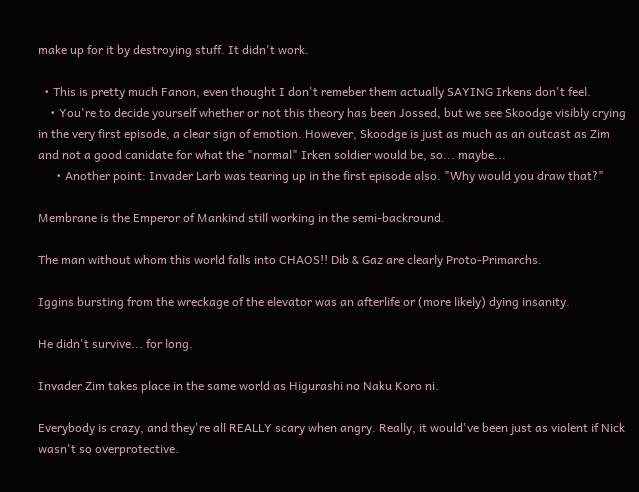make up for it by destroying stuff. It didn't work.

  • This is pretty much Fanon, even thought I don't remeber them actually SAYING Irkens don't feel.
    • You're to decide yourself whether or not this theory has been Jossed, but we see Skoodge visibly crying in the very first episode, a clear sign of emotion. However, Skoodge is just as much as an outcast as Zim and not a good canidate for what the "normal" Irken soldier would be, so... maybe...
      • Another point: Invader Larb was tearing up in the first episode also. "Why would you draw that?"

Membrane is the Emperor of Mankind still working in the semi-backround.

The man without whom this world falls into CHAOS!! Dib & Gaz are clearly Proto-Primarchs.

Iggins bursting from the wreckage of the elevator was an afterlife or (more likely) dying insanity.

He didn't survive... for long.

Invader Zim takes place in the same world as Higurashi no Naku Koro ni.

Everybody is crazy, and they're all REALLY scary when angry. Really, it would've been just as violent if Nick wasn't so overprotective.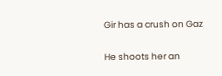Gir has a crush on Gaz

He shoots her an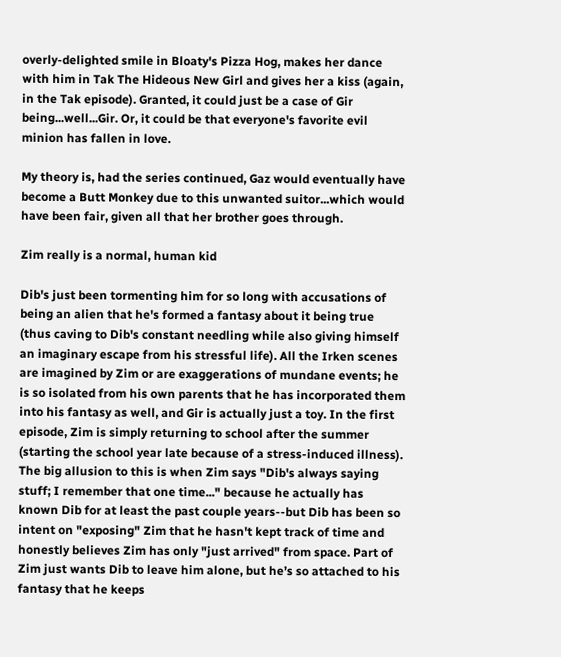overly-delighted smile in Bloaty's Pizza Hog, makes her dance with him in Tak The Hideous New Girl and gives her a kiss (again, in the Tak episode). Granted, it could just be a case of Gir being...well...Gir. Or, it could be that everyone's favorite evil minion has fallen in love.

My theory is, had the series continued, Gaz would eventually have become a Butt Monkey due to this unwanted suitor...which would have been fair, given all that her brother goes through.

Zim really is a normal, human kid

Dib's just been tormenting him for so long with accusations of being an alien that he's formed a fantasy about it being true (thus caving to Dib's constant needling while also giving himself an imaginary escape from his stressful life). All the Irken scenes are imagined by Zim or are exaggerations of mundane events; he is so isolated from his own parents that he has incorporated them into his fantasy as well, and Gir is actually just a toy. In the first episode, Zim is simply returning to school after the summer (starting the school year late because of a stress-induced illness). The big allusion to this is when Zim says "Dib's always saying stuff; I remember that one time..." because he actually has known Dib for at least the past couple years--but Dib has been so intent on "exposing" Zim that he hasn't kept track of time and honestly believes Zim has only "just arrived" from space. Part of Zim just wants Dib to leave him alone, but he’s so attached to his fantasy that he keeps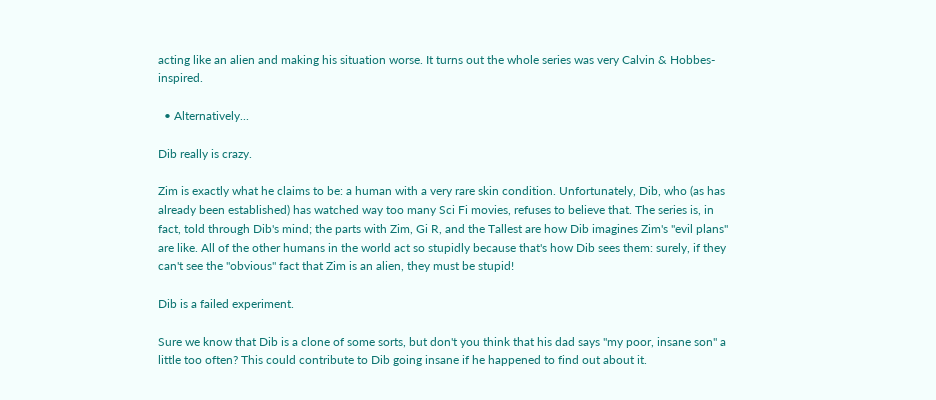acting like an alien and making his situation worse. It turns out the whole series was very Calvin & Hobbes-inspired.

  • Alternatively...

Dib really is crazy.

Zim is exactly what he claims to be: a human with a very rare skin condition. Unfortunately, Dib, who (as has already been established) has watched way too many Sci Fi movies, refuses to believe that. The series is, in fact, told through Dib's mind; the parts with Zim, Gi R, and the Tallest are how Dib imagines Zim's "evil plans" are like. All of the other humans in the world act so stupidly because that's how Dib sees them: surely, if they can't see the "obvious" fact that Zim is an alien, they must be stupid!

Dib is a failed experiment.

Sure we know that Dib is a clone of some sorts, but don't you think that his dad says "my poor, insane son" a little too often? This could contribute to Dib going insane if he happened to find out about it.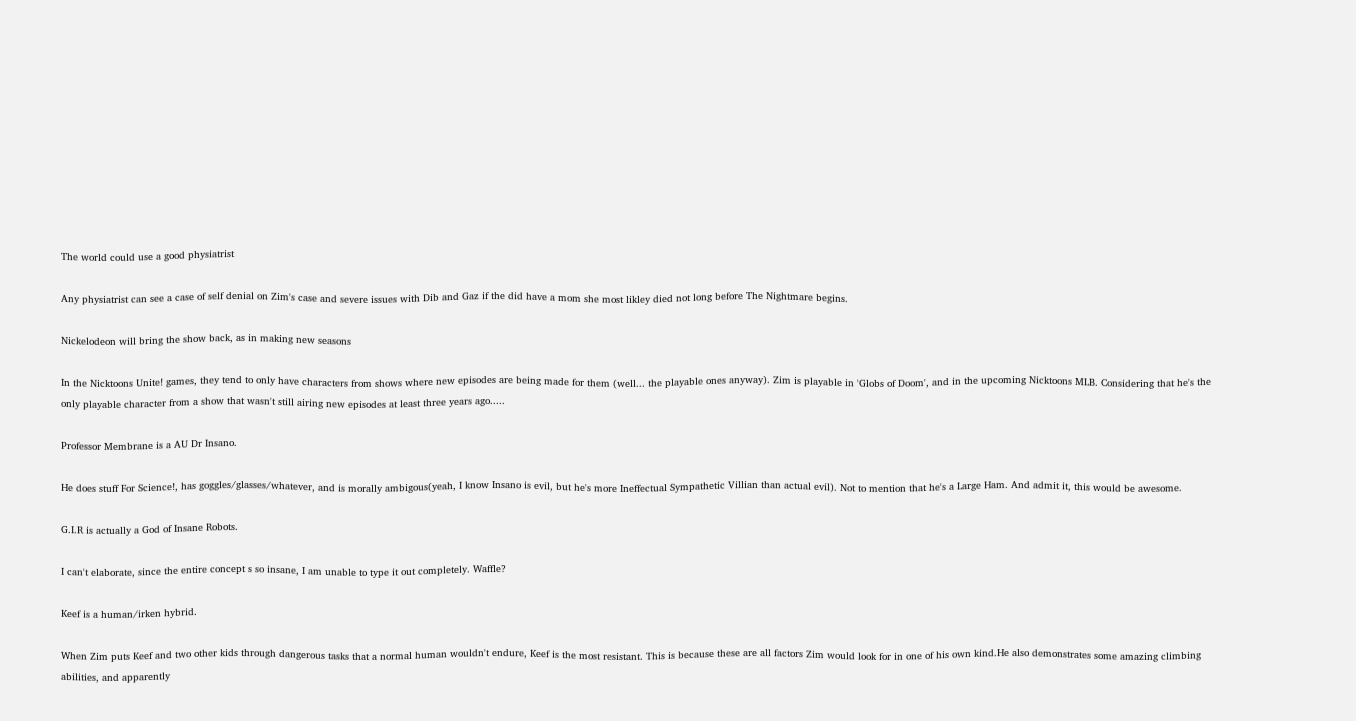The world could use a good physiatrist

Any physiatrist can see a case of self denial on Zim's case and severe issues with Dib and Gaz if the did have a mom she most likley died not long before The Nightmare begins.

Nickelodeon will bring the show back, as in making new seasons

In the Nicktoons Unite! games, they tend to only have characters from shows where new episodes are being made for them (well... the playable ones anyway). Zim is playable in 'Globs of Doom', and in the upcoming Nicktoons MLB. Considering that he's the only playable character from a show that wasn't still airing new episodes at least three years ago.....

Professor Membrane is a AU Dr Insano.

He does stuff For Science!, has goggles/glasses/whatever, and is morally ambigous(yeah, I know Insano is evil, but he's more Ineffectual Sympathetic Villian than actual evil). Not to mention that he's a Large Ham. And admit it, this would be awesome.

G.I.R is actually a God of Insane Robots.

I can't elaborate, since the entire concept s so insane, I am unable to type it out completely. Waffle?

Keef is a human/irken hybrid.

When Zim puts Keef and two other kids through dangerous tasks that a normal human wouldn't endure, Keef is the most resistant. This is because these are all factors Zim would look for in one of his own kind.He also demonstrates some amazing climbing abilities, and apparently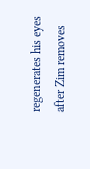regenerates his eyes after Zim removes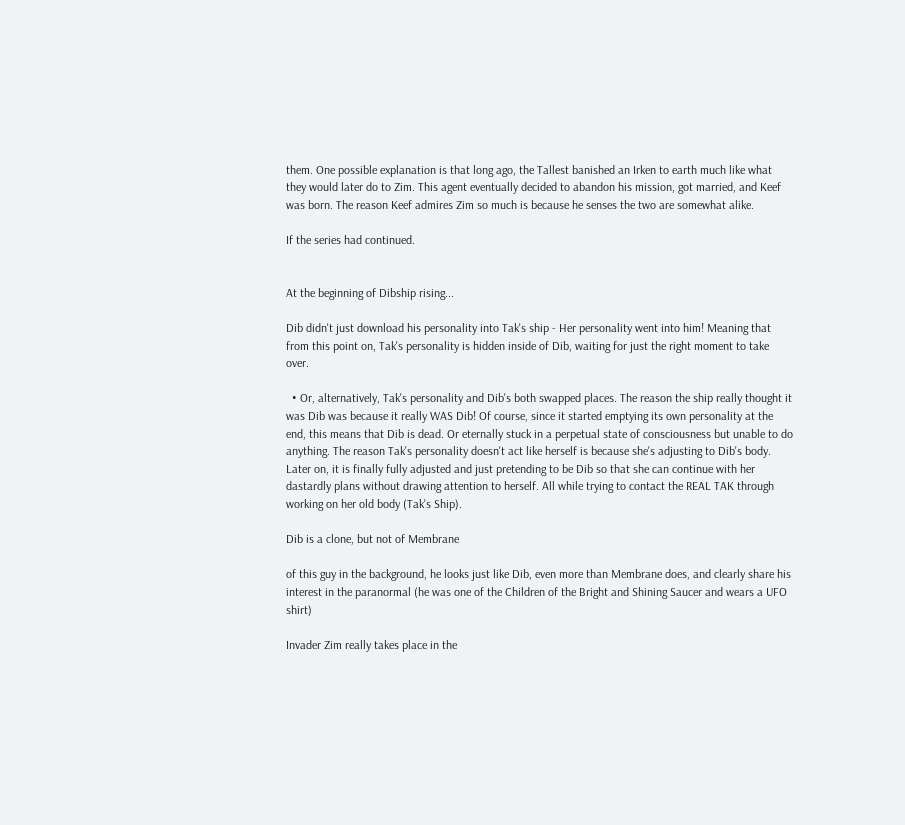them. One possible explanation is that long ago, the Tallest banished an Irken to earth much like what they would later do to Zim. This agent eventually decided to abandon his mission, got married, and Keef was born. The reason Keef admires Zim so much is because he senses the two are somewhat alike.

If the series had continued.


At the beginning of Dibship rising...

Dib didn't just download his personality into Tak's ship - Her personality went into him! Meaning that from this point on, Tak's personality is hidden inside of Dib, waiting for just the right moment to take over.

  • Or, alternatively, Tak's personality and Dib's both swapped places. The reason the ship really thought it was Dib was because it really WAS Dib! Of course, since it started emptying its own personality at the end, this means that Dib is dead. Or eternally stuck in a perpetual state of consciousness but unable to do anything. The reason Tak's personality doesn't act like herself is because she's adjusting to Dib's body. Later on, it is finally fully adjusted and just pretending to be Dib so that she can continue with her dastardly plans without drawing attention to herself. All while trying to contact the REAL TAK through working on her old body (Tak's Ship).

Dib is a clone, but not of Membrane

of this guy in the background, he looks just like Dib, even more than Membrane does, and clearly share his interest in the paranormal (he was one of the Children of the Bright and Shining Saucer and wears a UFO shirt)

Invader Zim really takes place in the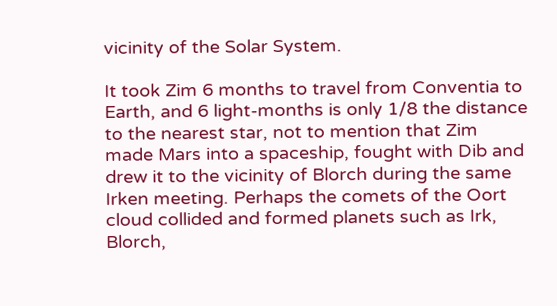vicinity of the Solar System.

It took Zim 6 months to travel from Conventia to Earth, and 6 light-months is only 1/8 the distance to the nearest star, not to mention that Zim made Mars into a spaceship, fought with Dib and drew it to the vicinity of Blorch during the same Irken meeting. Perhaps the comets of the Oort cloud collided and formed planets such as Irk, Blorch,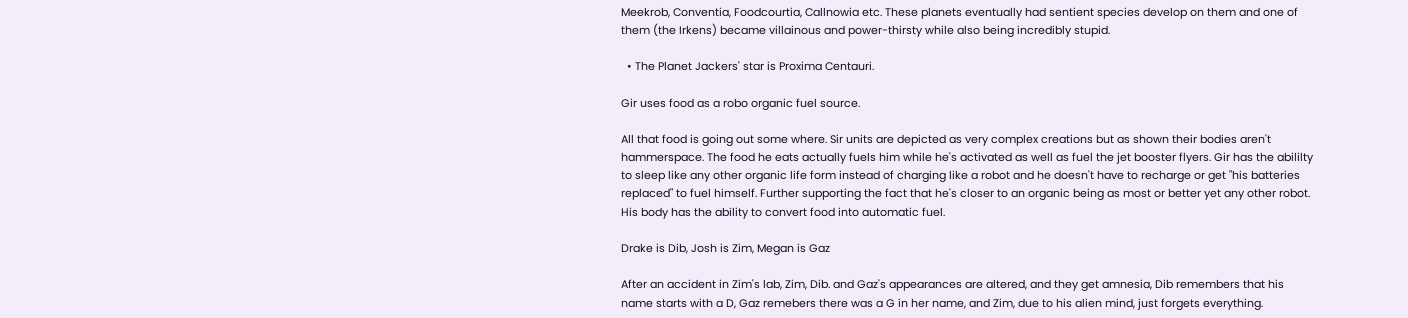Meekrob, Conventia, Foodcourtia, Callnowia etc. These planets eventually had sentient species develop on them and one of them (the Irkens) became villainous and power-thirsty while also being incredibly stupid.

  • The Planet Jackers' star is Proxima Centauri.

Gir uses food as a robo organic fuel source.

All that food is going out some where. Sir units are depicted as very complex creations but as shown their bodies aren't hammerspace. The food he eats actually fuels him while he's activated as well as fuel the jet booster flyers. Gir has the abililty to sleep like any other organic life form instead of charging like a robot and he doesn't have to recharge or get "his batteries replaced" to fuel himself. Further supporting the fact that he's closer to an organic being as most or better yet any other robot. His body has the ability to convert food into automatic fuel.

Drake is Dib, Josh is Zim, Megan is Gaz

After an accident in Zim's lab, Zim, Dib. and Gaz's appearances are altered, and they get amnesia, Dib remembers that his name starts with a D, Gaz remebers there was a G in her name, and Zim, due to his alien mind, just forgets everything.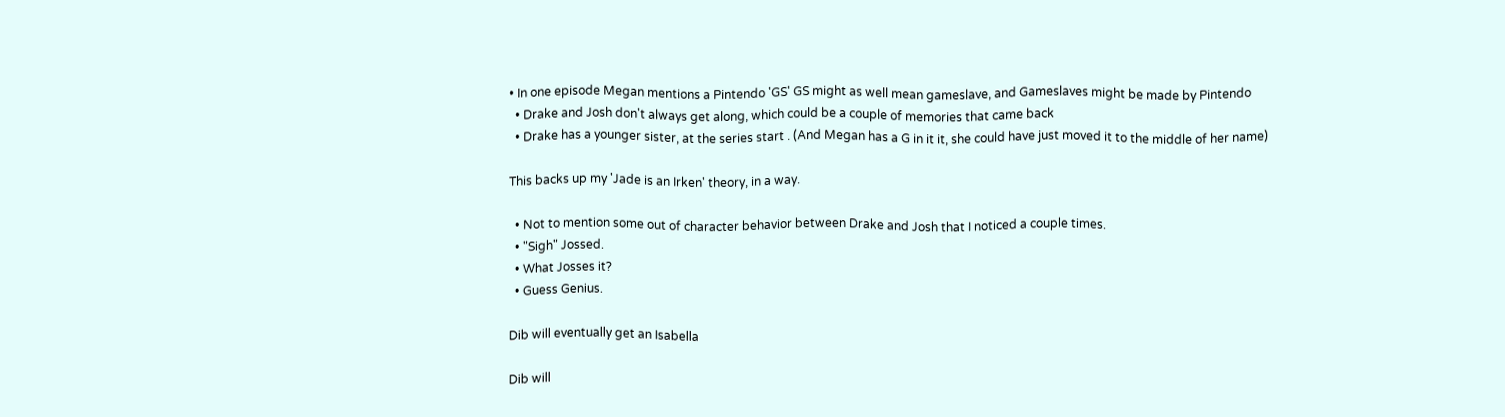• In one episode Megan mentions a Pintendo 'GS' GS might as well mean gameslave, and Gameslaves might be made by Pintendo
  • Drake and Josh don't always get along, which could be a couple of memories that came back
  • Drake has a younger sister, at the series start . (And Megan has a G in it it, she could have just moved it to the middle of her name)

This backs up my 'Jade is an Irken' theory, in a way.

  • Not to mention some out of character behavior between Drake and Josh that I noticed a couple times.
  • "Sigh" Jossed.
  • What Josses it?
  • Guess Genius.

Dib will eventually get an Isabella

Dib will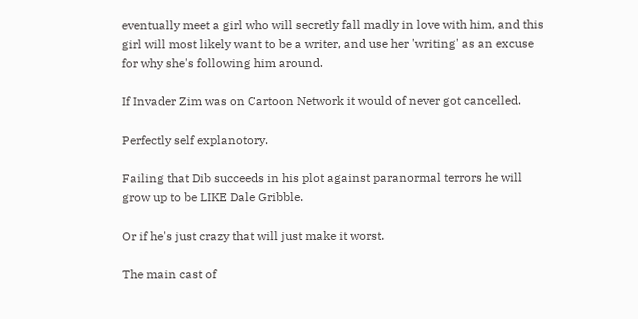eventually meet a girl who will secretly fall madly in love with him, and this girl will most likely want to be a writer, and use her 'writing' as an excuse for why she's following him around.

If Invader Zim was on Cartoon Network it would of never got cancelled.

Perfectly self explanotory.

Failing that Dib succeeds in his plot against paranormal terrors he will grow up to be LIKE Dale Gribble.

Or if he's just crazy that will just make it worst.

The main cast of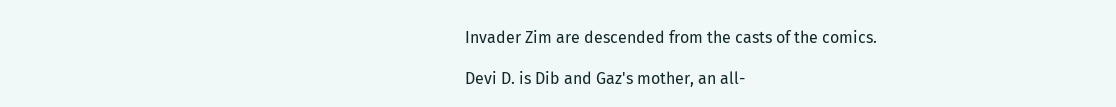Invader Zim are descended from the casts of the comics.

Devi D. is Dib and Gaz's mother, an all-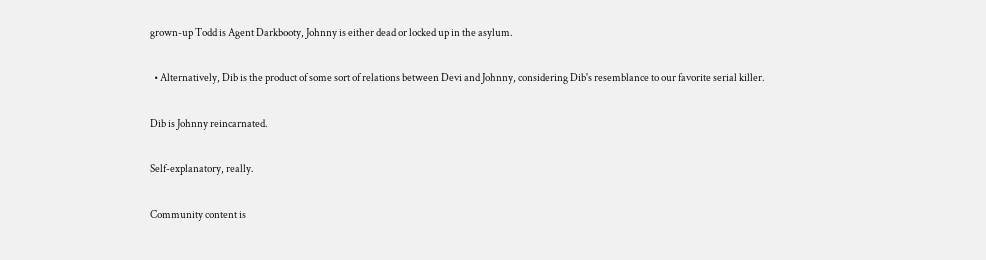grown-up Todd is Agent Darkbooty, Johnny is either dead or locked up in the asylum.

  • Alternatively, Dib is the product of some sort of relations between Devi and Johnny, considering Dib's resemblance to our favorite serial killer.

Dib is Johnny reincarnated.

Self-explanatory, really.

Community content is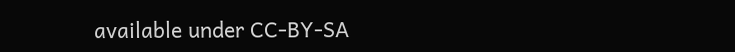available under CC-BY-SA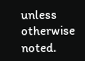unless otherwise noted.